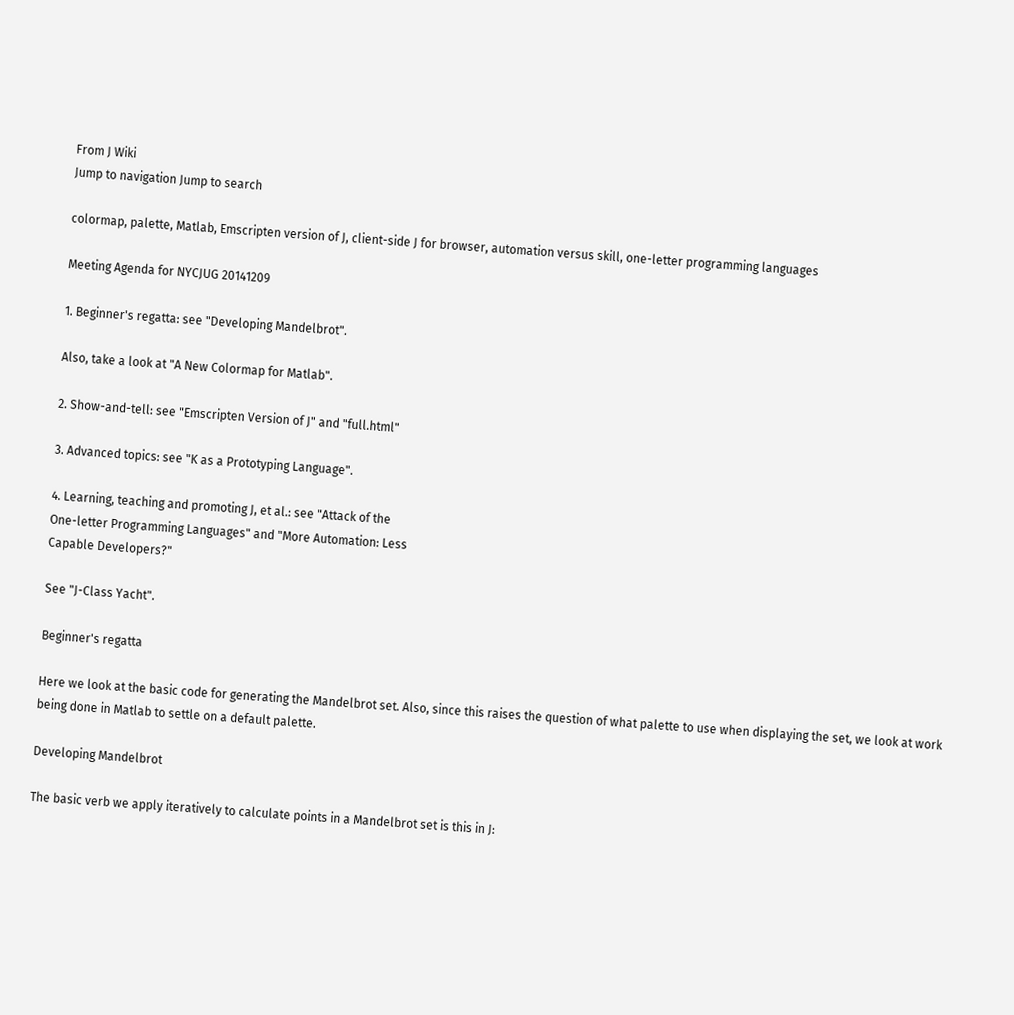From J Wiki
Jump to navigation Jump to search

colormap, palette, Matlab, Emscripten version of J, client-side J for browser, automation versus skill, one-letter programming languages

Meeting Agenda for NYCJUG 20141209

1. Beginner's regatta: see "Developing Mandelbrot".

Also, take a look at "A New Colormap for Matlab".

2. Show-and-tell: see "Emscripten Version of J" and "full.html"

3. Advanced topics: see "K as a Prototyping Language".

4. Learning, teaching and promoting J, et al.: see "Attack of the
One-letter Programming Languages" and "More Automation: Less
Capable Developers?"

See "J-Class Yacht".

Beginner's regatta

Here we look at the basic code for generating the Mandelbrot set. Also, since this raises the question of what palette to use when displaying the set, we look at work being done in Matlab to settle on a default palette.

Developing Mandelbrot

The basic verb we apply iteratively to calculate points in a Mandelbrot set is this in J: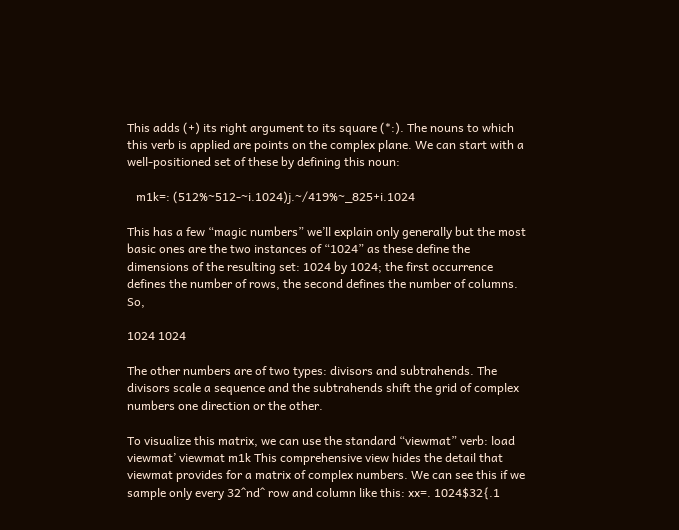This adds (+) its right argument to its square (*:). The nouns to which this verb is applied are points on the complex plane. We can start with a well-positioned set of these by defining this noun:

   m1k=: (512%~512-~i.1024)j.~/419%~_825+i.1024

This has a few “magic numbers” we’ll explain only generally but the most basic ones are the two instances of “1024” as these define the dimensions of the resulting set: 1024 by 1024; the first occurrence defines the number of rows, the second defines the number of columns. So,

1024 1024

The other numbers are of two types: divisors and subtrahends. The divisors scale a sequence and the subtrahends shift the grid of complex numbers one direction or the other.

To visualize this matrix, we can use the standard “viewmat” verb: load viewmat’ viewmat m1k This comprehensive view hides the detail that viewmat provides for a matrix of complex numbers. We can see this if we sample only every 32^nd^ row and column like this: xx=. 1024$32{.1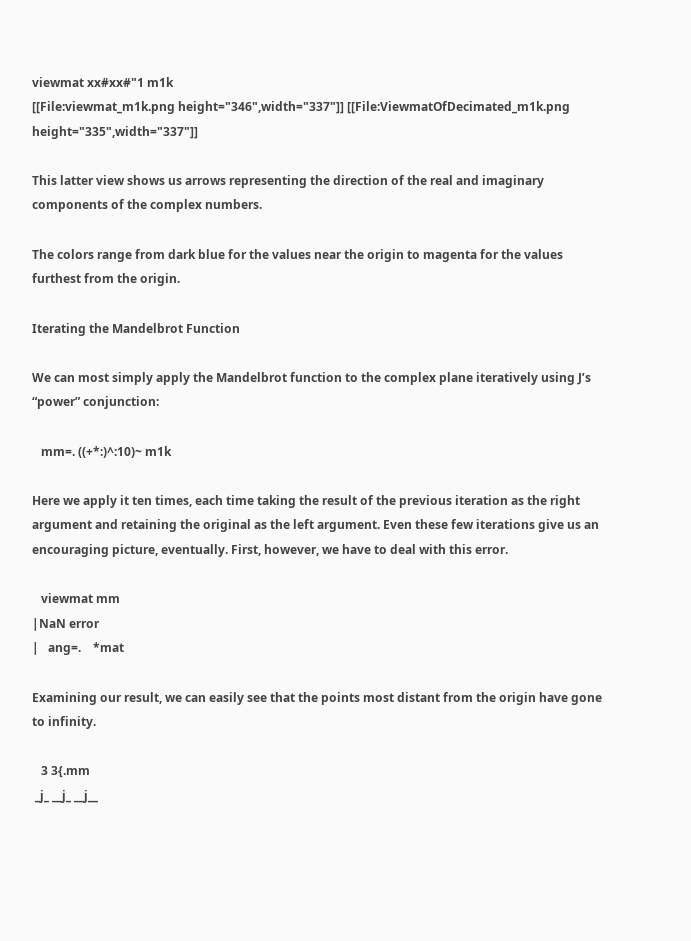viewmat xx#xx#"1 m1k
[[File:viewmat_m1k.png height="346",width="337"]] [[File:ViewmatOfDecimated_m1k.png height="335",width="337"]]

This latter view shows us arrows representing the direction of the real and imaginary components of the complex numbers.

The colors range from dark blue for the values near the origin to magenta for the values furthest from the origin.

Iterating the Mandelbrot Function

We can most simply apply the Mandelbrot function to the complex plane iteratively using J’s “power” conjunction:

   mm=. ((+*:)^:10)~ m1k

Here we apply it ten times, each time taking the result of the previous iteration as the right argument and retaining the original as the left argument. Even these few iterations give us an encouraging picture, eventually. First, however, we have to deal with this error.

   viewmat mm
|NaN error
|   ang=.    *mat

Examining our result, we can easily see that the points most distant from the origin have gone to infinity.

   3 3{.mm
 _j_ __j_ __j__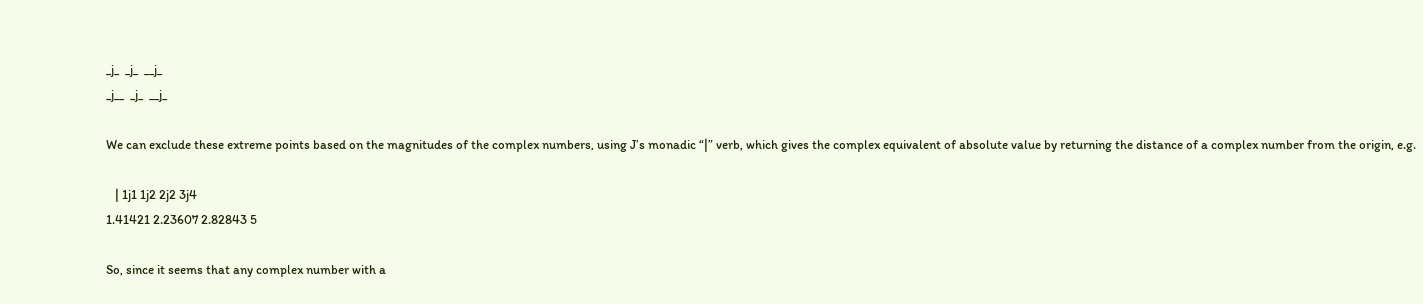_j_  _j_  __j_
_j__  _j_  __j_

We can exclude these extreme points based on the magnitudes of the complex numbers, using J’s monadic “|” verb, which gives the complex equivalent of absolute value by returning the distance of a complex number from the origin, e.g.

   | 1j1 1j2 2j2 3j4
1.41421 2.23607 2.82843 5

So, since it seems that any complex number with a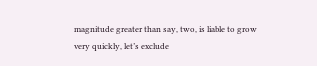magnitude greater than say, two, is liable to grow very quickly, let’s exclude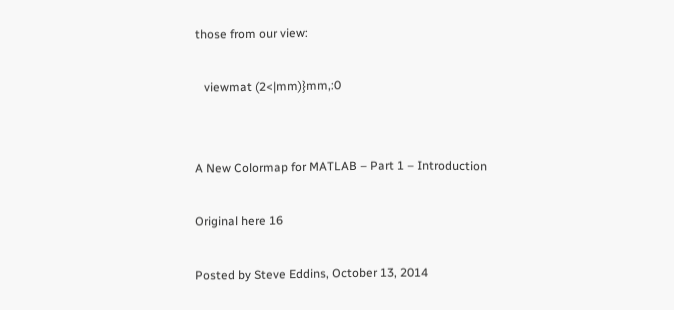those from our view:

   viewmat (2<|mm)}mm,:0


A New Colormap for MATLAB – Part 1 – Introduction

Original here 16

Posted by Steve Eddins, October 13, 2014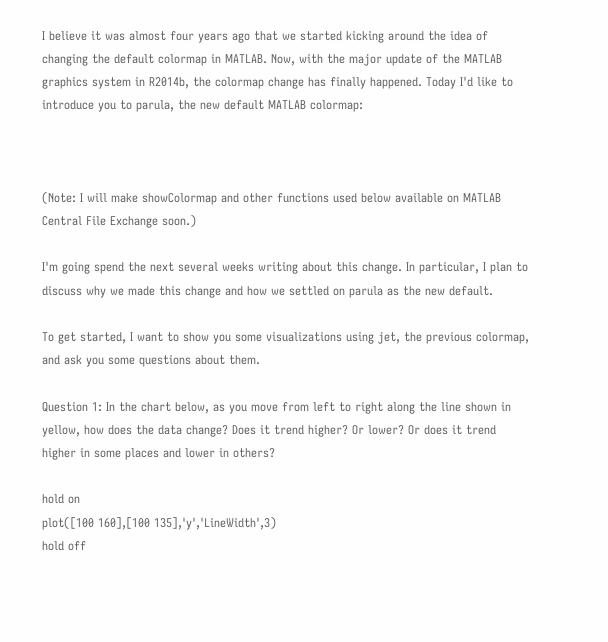I believe it was almost four years ago that we started kicking around the idea of changing the default colormap in MATLAB. Now, with the major update of the MATLAB graphics system in R2014b, the colormap change has finally happened. Today I'd like to introduce you to parula, the new default MATLAB colormap:



(Note: I will make showColormap and other functions used below available on MATLAB Central File Exchange soon.)

I'm going spend the next several weeks writing about this change. In particular, I plan to discuss why we made this change and how we settled on parula as the new default.

To get started, I want to show you some visualizations using jet, the previous colormap, and ask you some questions about them.

Question 1: In the chart below, as you move from left to right along the line shown in yellow, how does the data change? Does it trend higher? Or lower? Or does it trend higher in some places and lower in others?

hold on
plot([100 160],[100 135],'y','LineWidth',3)
hold off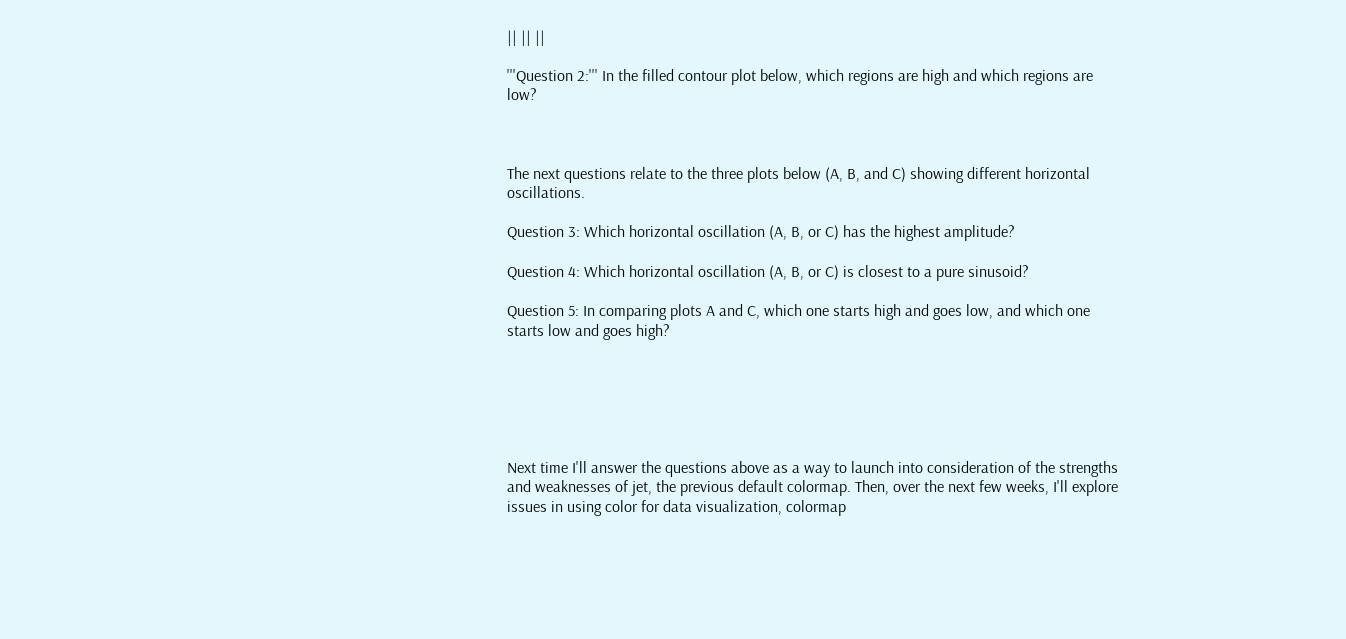|| || ||

'''Question 2:''' In the filled contour plot below, which regions are high and which regions are low?



The next questions relate to the three plots below (A, B, and C) showing different horizontal oscillations.

Question 3: Which horizontal oscillation (A, B, or C) has the highest amplitude?

Question 4: Which horizontal oscillation (A, B, or C) is closest to a pure sinusoid?

Question 5: In comparing plots A and C, which one starts high and goes low, and which one starts low and goes high?






Next time I'll answer the questions above as a way to launch into consideration of the strengths and weaknesses of jet, the previous default colormap. Then, over the next few weeks, I'll explore issues in using color for data visualization, colormap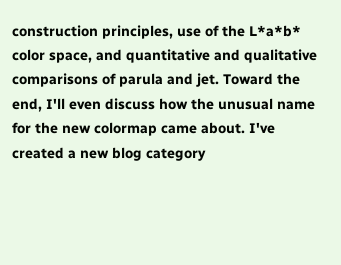construction principles, use of the L*a*b* color space, and quantitative and qualitative comparisons of parula and jet. Toward the end, I'll even discuss how the unusual name for the new colormap came about. I've created a new blog category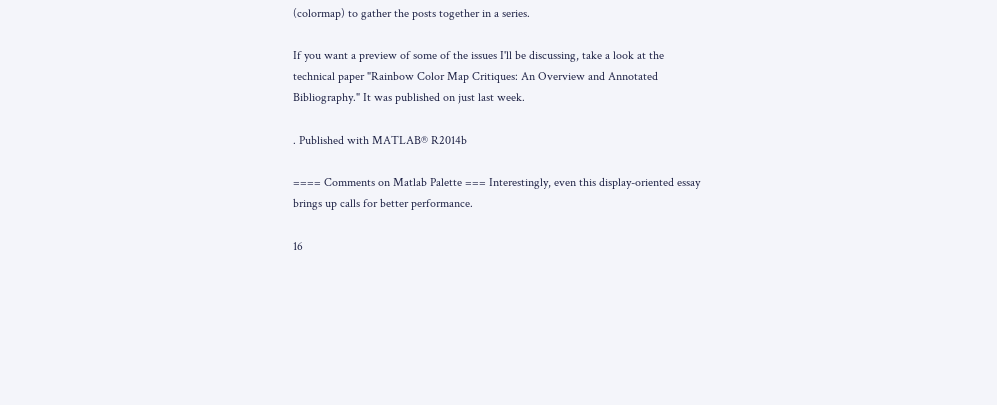(colormap) to gather the posts together in a series.

If you want a preview of some of the issues I'll be discussing, take a look at the technical paper "Rainbow Color Map Critiques: An Overview and Annotated Bibliography." It was published on just last week.

. Published with MATLAB® R2014b

==== Comments on Matlab Palette === Interestingly, even this display-oriented essay brings up calls for better performance.

16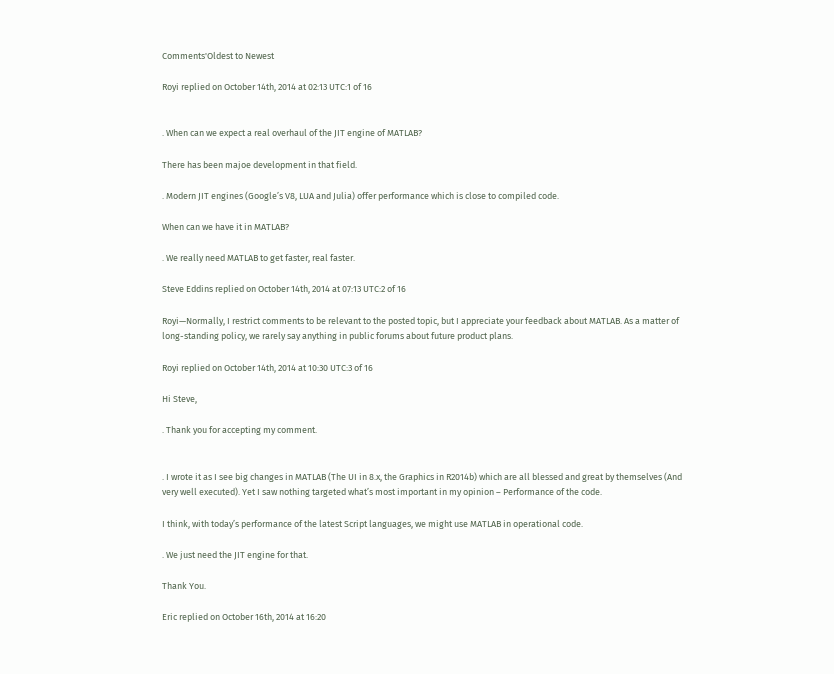Comments'Oldest to Newest

Royi replied on October 14th, 2014 at 02:13 UTC:1 of 16


. When can we expect a real overhaul of the JIT engine of MATLAB?

There has been majoe development in that field.

. Modern JIT engines (Google’s V8, LUA and Julia) offer performance which is close to compiled code.

When can we have it in MATLAB?

. We really need MATLAB to get faster, real faster.

Steve Eddins replied on October 14th, 2014 at 07:13 UTC:2 of 16

Royi—Normally, I restrict comments to be relevant to the posted topic, but I appreciate your feedback about MATLAB. As a matter of long-standing policy, we rarely say anything in public forums about future product plans.

Royi replied on October 14th, 2014 at 10:30 UTC:3 of 16

Hi Steve,

. Thank you for accepting my comment.


. I wrote it as I see big changes in MATLAB (The UI in 8.x, the Graphics in R2014b) which are all blessed and great by themselves (And very well executed). Yet I saw nothing targeted what’s most important in my opinion – Performance of the code.

I think, with today’s performance of the latest Script languages, we might use MATLAB in operational code.

. We just need the JIT engine for that.

Thank You.

Eric replied on October 16th, 2014 at 16:20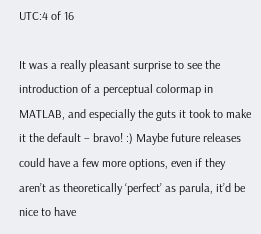UTC:4 of 16

It was a really pleasant surprise to see the introduction of a perceptual colormap in MATLAB, and especially the guts it took to make it the default – bravo! :) Maybe future releases could have a few more options, even if they aren’t as theoretically ‘perfect’ as parula, it’d be nice to have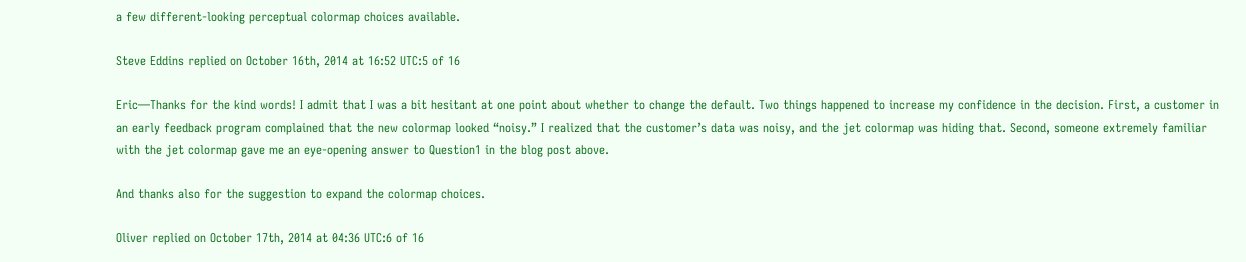a few different-looking perceptual colormap choices available.

Steve Eddins replied on October 16th, 2014 at 16:52 UTC:5 of 16

Eric—Thanks for the kind words! I admit that I was a bit hesitant at one point about whether to change the default. Two things happened to increase my confidence in the decision. First, a customer in an early feedback program complained that the new colormap looked “noisy.” I realized that the customer’s data was noisy, and the jet colormap was hiding that. Second, someone extremely familiar with the jet colormap gave me an eye-opening answer to Question1 in the blog post above.

And thanks also for the suggestion to expand the colormap choices.

Oliver replied on October 17th, 2014 at 04:36 UTC:6 of 16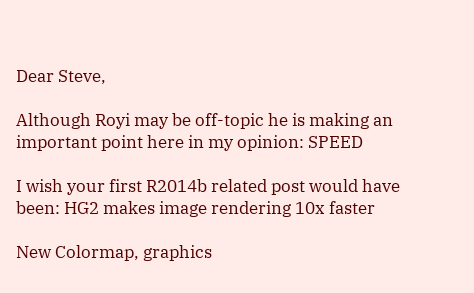Dear Steve,

Although Royi may be off-topic he is making an important point here in my opinion: SPEED

I wish your first R2014b related post would have been: HG2 makes image rendering 10x faster

New Colormap, graphics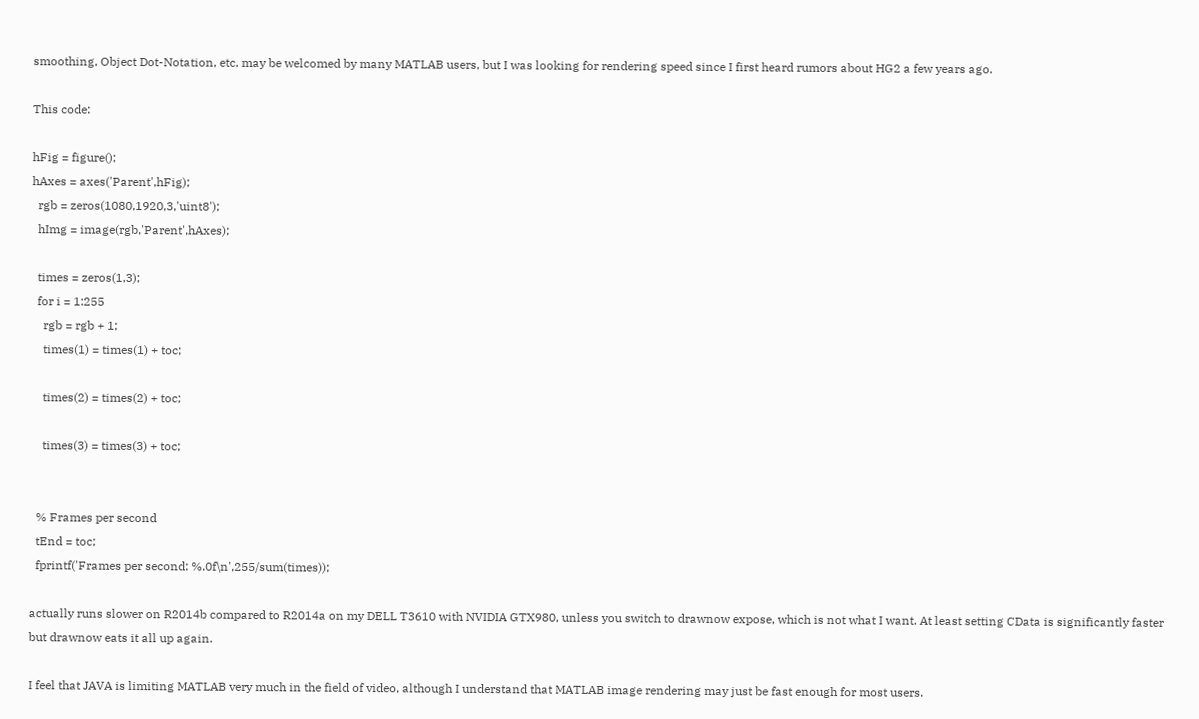smoothing, Object Dot-Notation, etc. may be welcomed by many MATLAB users, but I was looking for rendering speed since I first heard rumors about HG2 a few years ago.

This code:

hFig = figure();
hAxes = axes('Parent',hFig);
  rgb = zeros(1080,1920,3,'uint8');
  hImg = image(rgb,'Parent',hAxes);

  times = zeros(1,3);
  for i = 1:255
    rgb = rgb + 1;
    times(1) = times(1) + toc;

    times(2) = times(2) + toc;

    times(3) = times(3) + toc;


  % Frames per second
  tEnd = toc;
  fprintf('Frames per second: %.0f\n',255/sum(times));

actually runs slower on R2014b compared to R2014a on my DELL T3610 with NVIDIA GTX980, unless you switch to drawnow expose, which is not what I want. At least setting CData is significantly faster but drawnow eats it all up again.

I feel that JAVA is limiting MATLAB very much in the field of video, although I understand that MATLAB image rendering may just be fast enough for most users.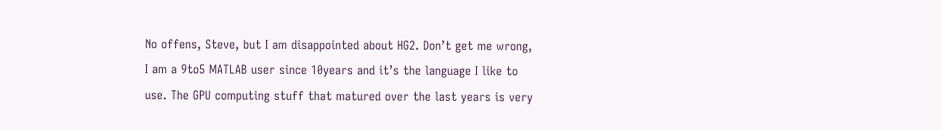No offens, Steve, but I am disappointed about HG2. Don’t get me wrong, I am a 9to5 MATLAB user since 10years and it’s the language I like to use. The GPU computing stuff that matured over the last years is very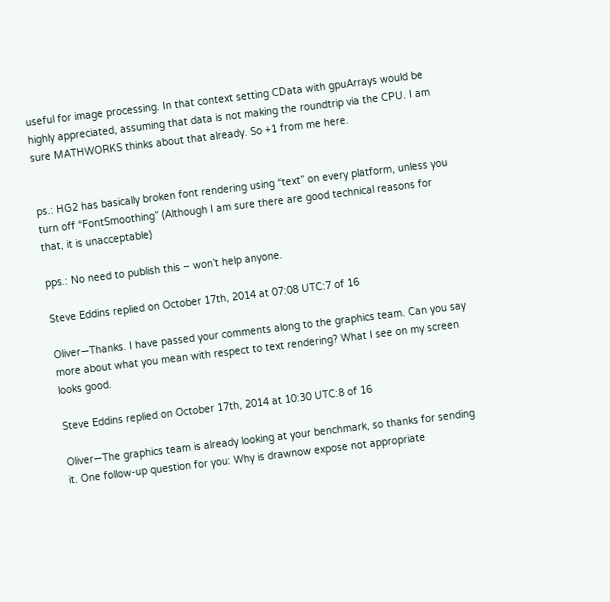useful for image processing. In that context setting CData with gpuArrays would be highly appreciated, assuming that data is not making the roundtrip via the CPU. I am sure MATHWORKS thinks about that already. So +1 from me here.


ps.: HG2 has basically broken font rendering using “text” on every platform, unless you turn off “FontSmoothing” (Although I am sure there are good technical reasons for that, it is unacceptable)

pps.: No need to publish this – won’t help anyone.

Steve Eddins replied on October 17th, 2014 at 07:08 UTC:7 of 16

Oliver—Thanks. I have passed your comments along to the graphics team. Can you say more about what you mean with respect to text rendering? What I see on my screen looks good.

Steve Eddins replied on October 17th, 2014 at 10:30 UTC:8 of 16

Oliver—The graphics team is already looking at your benchmark, so thanks for sending it. One follow-up question for you: Why is drawnow expose not appropriate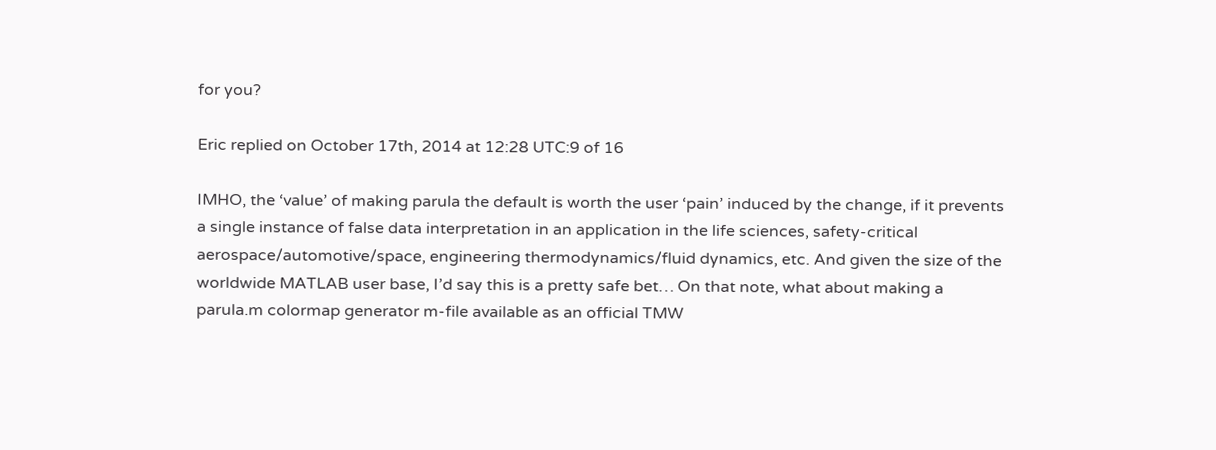for you?

Eric replied on October 17th, 2014 at 12:28 UTC:9 of 16

IMHO, the ‘value’ of making parula the default is worth the user ‘pain’ induced by the change, if it prevents a single instance of false data interpretation in an application in the life sciences, safety-critical aerospace/automotive/space, engineering thermodynamics/fluid dynamics, etc. And given the size of the worldwide MATLAB user base, I’d say this is a pretty safe bet… On that note, what about making a parula.m colormap generator m-file available as an official TMW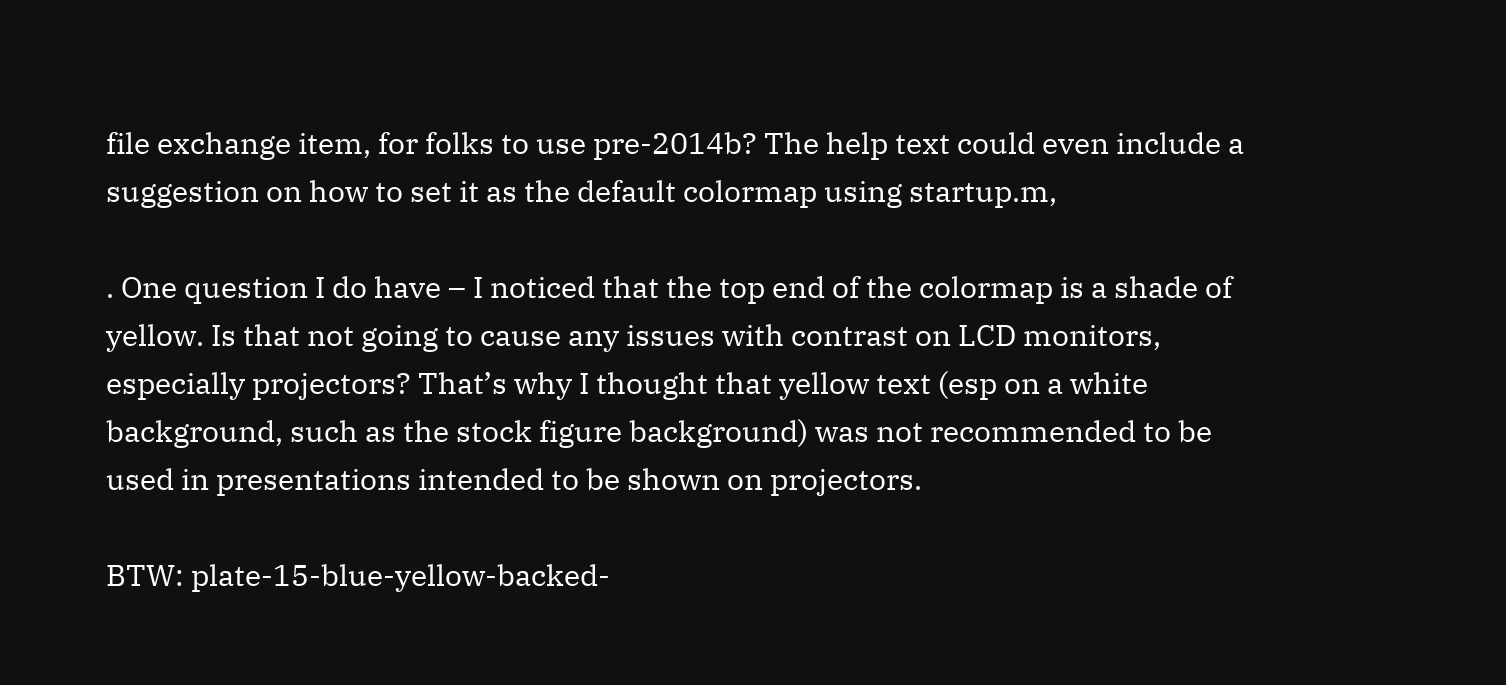file exchange item, for folks to use pre-2014b? The help text could even include a suggestion on how to set it as the default colormap using startup.m,

. One question I do have – I noticed that the top end of the colormap is a shade of yellow. Is that not going to cause any issues with contrast on LCD monitors, especially projectors? That’s why I thought that yellow text (esp on a white background, such as the stock figure background) was not recommended to be used in presentations intended to be shown on projectors.

BTW: plate-15-blue-yellow-backed-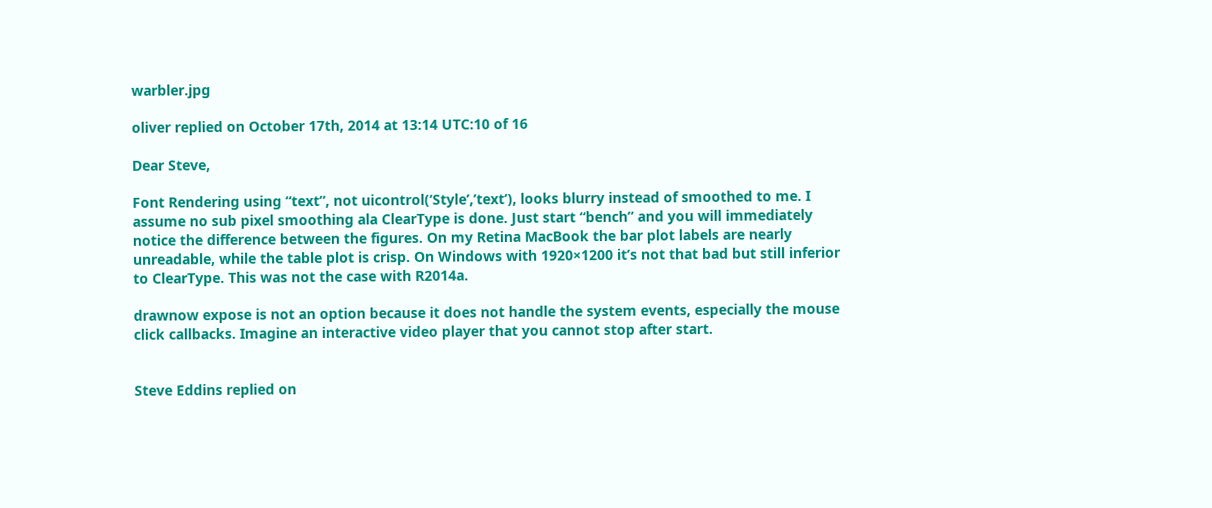warbler.jpg

oliver replied on October 17th, 2014 at 13:14 UTC:10 of 16

Dear Steve,

Font Rendering using “text”, not uicontrol(‘Style’,’text’), looks blurry instead of smoothed to me. I assume no sub pixel smoothing ala ClearType is done. Just start “bench” and you will immediately notice the difference between the figures. On my Retina MacBook the bar plot labels are nearly unreadable, while the table plot is crisp. On Windows with 1920×1200 it’s not that bad but still inferior to ClearType. This was not the case with R2014a.

drawnow expose is not an option because it does not handle the system events, especially the mouse click callbacks. Imagine an interactive video player that you cannot stop after start.


Steve Eddins replied on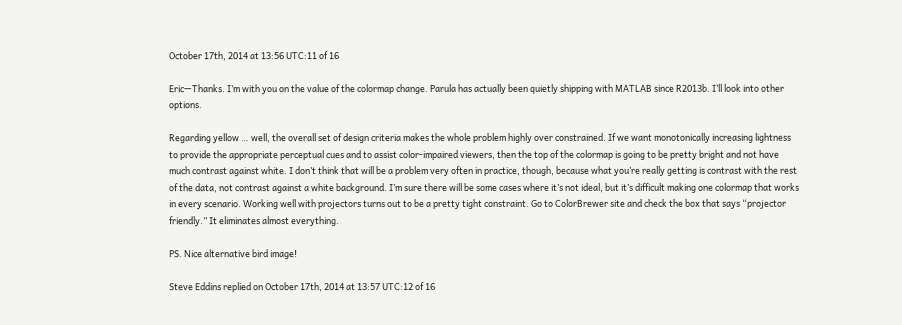October 17th, 2014 at 13:56 UTC:11 of 16

Eric—Thanks. I’m with you on the value of the colormap change. Parula has actually been quietly shipping with MATLAB since R2013b. I’ll look into other options.

Regarding yellow … well, the overall set of design criteria makes the whole problem highly over constrained. If we want monotonically increasing lightness to provide the appropriate perceptual cues and to assist color-impaired viewers, then the top of the colormap is going to be pretty bright and not have much contrast against white. I don’t think that will be a problem very often in practice, though, because what you’re really getting is contrast with the rest of the data, not contrast against a white background. I’m sure there will be some cases where it’s not ideal, but it’s difficult making one colormap that works in every scenario. Working well with projectors turns out to be a pretty tight constraint. Go to ColorBrewer site and check the box that says “projector friendly.” It eliminates almost everything.

PS. Nice alternative bird image!

Steve Eddins replied on October 17th, 2014 at 13:57 UTC:12 of 16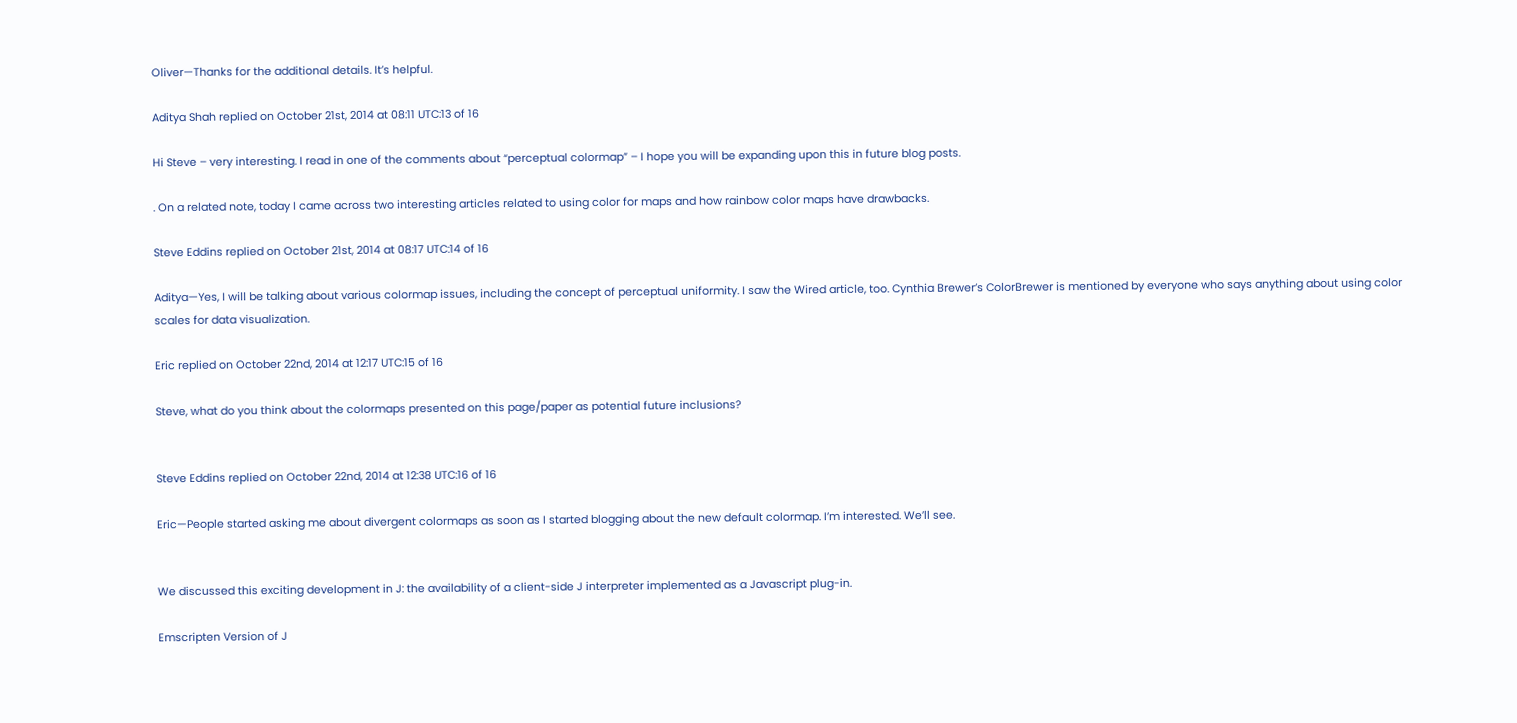Oliver—Thanks for the additional details. It’s helpful.

Aditya Shah replied on October 21st, 2014 at 08:11 UTC:13 of 16

Hi Steve – very interesting. I read in one of the comments about “perceptual colormap” – I hope you will be expanding upon this in future blog posts.

. On a related note, today I came across two interesting articles related to using color for maps and how rainbow color maps have drawbacks.

Steve Eddins replied on October 21st, 2014 at 08:17 UTC:14 of 16

Aditya—Yes, I will be talking about various colormap issues, including the concept of perceptual uniformity. I saw the Wired article, too. Cynthia Brewer’s ColorBrewer is mentioned by everyone who says anything about using color scales for data visualization.

Eric replied on October 22nd, 2014 at 12:17 UTC:15 of 16

Steve, what do you think about the colormaps presented on this page/paper as potential future inclusions?


Steve Eddins replied on October 22nd, 2014 at 12:38 UTC:16 of 16

Eric—People started asking me about divergent colormaps as soon as I started blogging about the new default colormap. I’m interested. We’ll see.


We discussed this exciting development in J: the availability of a client-side J interpreter implemented as a Javascript plug-in.

Emscripten Version of J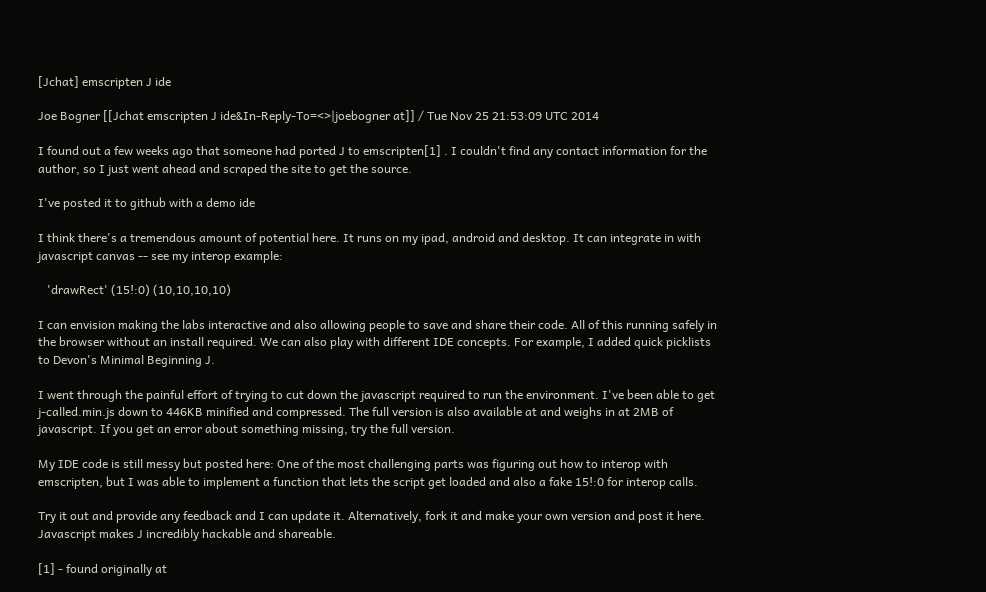[Jchat] emscripten J ide

Joe Bogner [[Jchat emscripten J ide&In-Reply-To=<>|joebogner at]] / Tue Nov 25 21:53:09 UTC 2014

I found out a few weeks ago that someone had ported J to emscripten[1] . I couldn't find any contact information for the author, so I just went ahead and scraped the site to get the source.

I've posted it to github with a demo ide

I think there's a tremendous amount of potential here. It runs on my ipad, android and desktop. It can integrate in with javascript canvas -- see my interop example:

   'drawRect' (15!:0) (10,10,10,10)

I can envision making the labs interactive and also allowing people to save and share their code. All of this running safely in the browser without an install required. We can also play with different IDE concepts. For example, I added quick picklists to Devon's Minimal Beginning J.

I went through the painful effort of trying to cut down the javascript required to run the environment. I've been able to get j-called.min.js down to 446KB minified and compressed. The full version is also available at and weighs in at 2MB of javascript. If you get an error about something missing, try the full version.

My IDE code is still messy but posted here: One of the most challenging parts was figuring out how to interop with emscripten, but I was able to implement a function that lets the script get loaded and also a fake 15!:0 for interop calls.

Try it out and provide any feedback and I can update it. Alternatively, fork it and make your own version and post it here. Javascript makes J incredibly hackable and shareable.

[1] - found originally at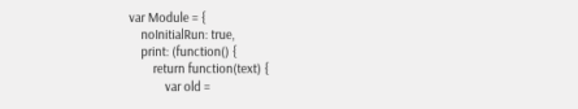var Module = {
    noInitialRun: true,
    print: (function() {
        return function(text) {
            var old =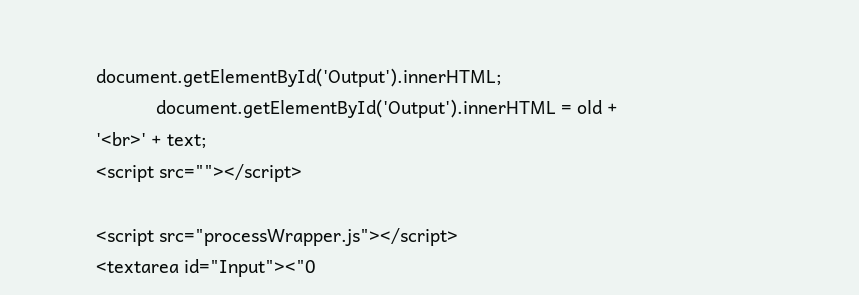document.getElementById('Output').innerHTML;
            document.getElementById('Output').innerHTML = old + '<br>' + text;
<script src=""></script>

<script src="processWrapper.js"></script>
<textarea id="Input"><"0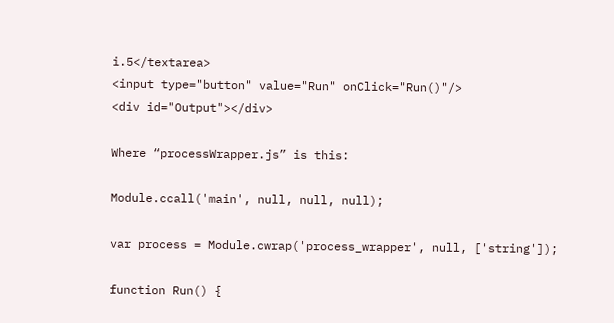i.5</textarea>
<input type="button" value="Run" onClick="Run()"/>
<div id="Output"></div>

Where “processWrapper.js” is this:

Module.ccall('main', null, null, null);

var process = Module.cwrap('process_wrapper', null, ['string']);

function Run() {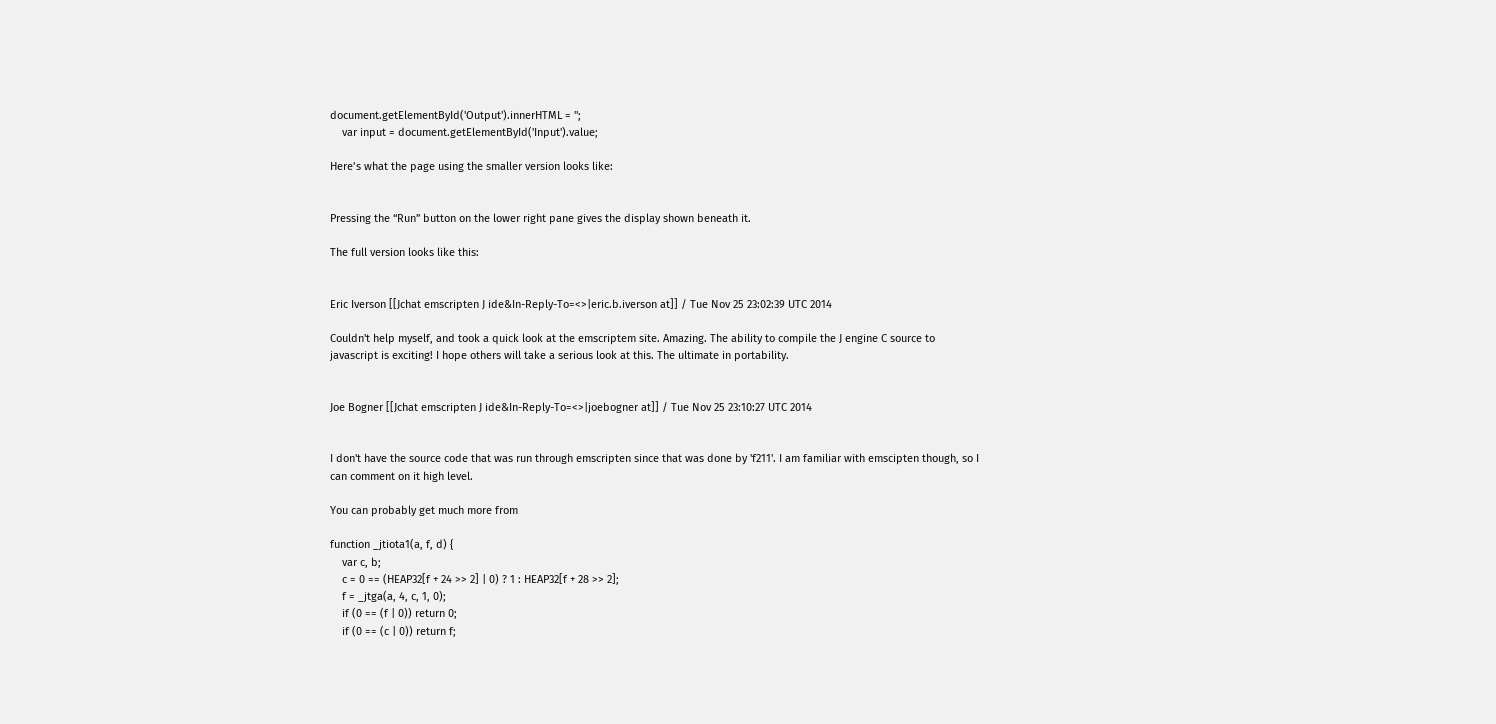document.getElementById('Output').innerHTML = '';
    var input = document.getElementById('Input').value;

Here’s what the page using the smaller version looks like:


Pressing the “Run” button on the lower right pane gives the display shown beneath it.

The full version looks like this:


Eric Iverson [[Jchat emscripten J ide&In-Reply-To=<>|eric.b.iverson at]] / Tue Nov 25 23:02:39 UTC 2014

Couldn't help myself, and took a quick look at the emscriptem site. Amazing. The ability to compile the J engine C source to javascript is exciting! I hope others will take a serious look at this. The ultimate in portability.


Joe Bogner [[Jchat emscripten J ide&In-Reply-To=<>|joebogner at]] / Tue Nov 25 23:10:27 UTC 2014


I don't have the source code that was run through emscripten since that was done by 'f211'. I am familiar with emscipten though, so I can comment on it high level.

You can probably get much more from

function _jtiota1(a, f, d) {
    var c, b;
    c = 0 == (HEAP32[f + 24 >> 2] | 0) ? 1 : HEAP32[f + 28 >> 2];
    f = _jtga(a, 4, c, 1, 0);
    if (0 == (f | 0)) return 0;
    if (0 == (c | 0)) return f;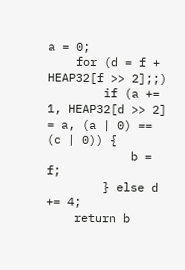a = 0;
    for (d = f + HEAP32[f >> 2];;)
        if (a += 1, HEAP32[d >> 2] = a, (a | 0) == (c | 0)) {
            b = f;
        } else d += 4;
    return b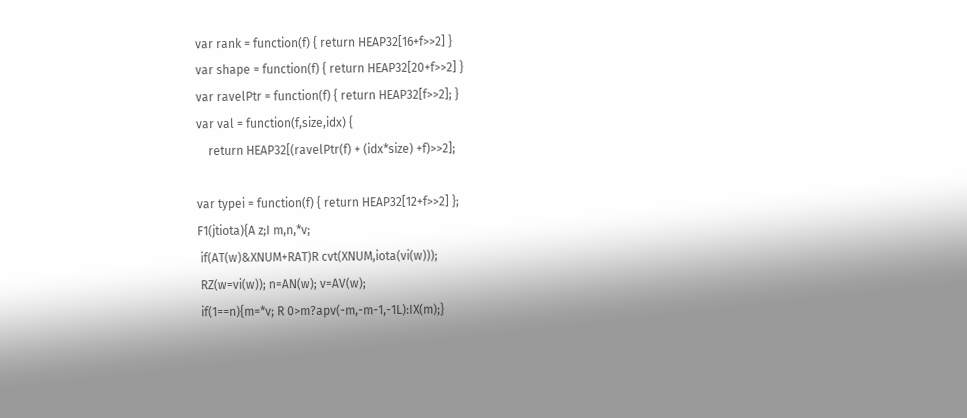var rank = function(f) { return HEAP32[16+f>>2] }
var shape = function(f) { return HEAP32[20+f>>2] }
var ravelPtr = function(f) { return HEAP32[f>>2]; }
var val = function(f,size,idx) {
    return HEAP32[(ravelPtr(f) + (idx*size) +f)>>2];

var typei = function(f) { return HEAP32[12+f>>2] };
F1(jtiota){A z;I m,n,*v;
 if(AT(w)&XNUM+RAT)R cvt(XNUM,iota(vi(w)));
 RZ(w=vi(w)); n=AN(w); v=AV(w);
 if(1==n){m=*v; R 0>m?apv(-m,-m-1,-1L):IX(m);}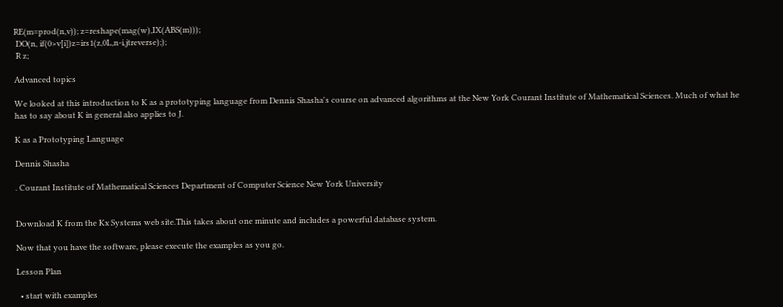RE(m=prod(n,v)); z=reshape(mag(w),IX(ABS(m)));
 DO(n, if(0>v[i])z=irs1(z,0L,n-i,jtreverse););
 R z;

Advanced topics

We looked at this introduction to K as a prototyping language from Dennis Shasha's course on advanced algorithms at the New York Courant Institute of Mathematical Sciences. Much of what he has to say about K in general also applies to J.

K as a Prototyping Language

Dennis Shasha

. Courant Institute of Mathematical Sciences Department of Computer Science New York University


Download K from the Kx Systems web site.This takes about one minute and includes a powerful database system.

Now that you have the software, please execute the examples as you go.

Lesson Plan

  • start with examples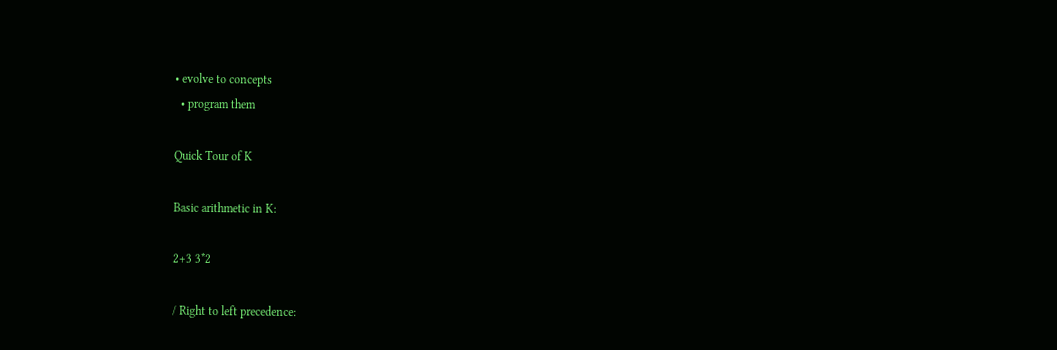• evolve to concepts
  • program them

Quick Tour of K

Basic arithmetic in K:

2+3 3*2

/ Right to left precedence: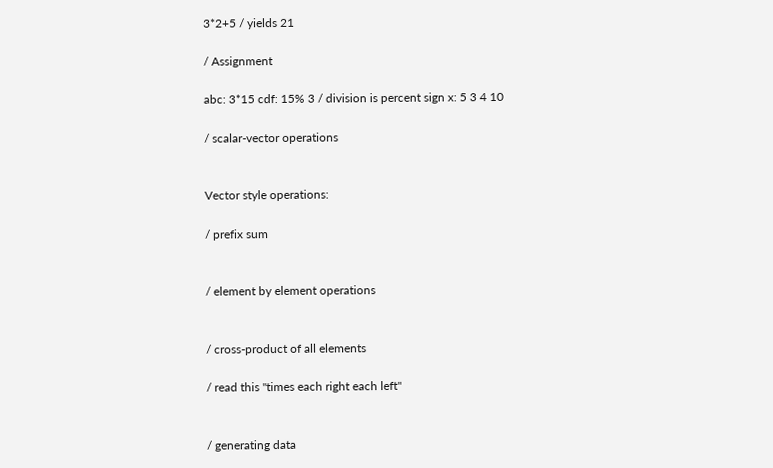3*2+5 / yields 21

/ Assignment

abc: 3*15 cdf: 15% 3 / division is percent sign x: 5 3 4 10

/ scalar-vector operations


Vector style operations:

/ prefix sum


/ element by element operations


/ cross-product of all elements

/ read this "times each right each left"


/ generating data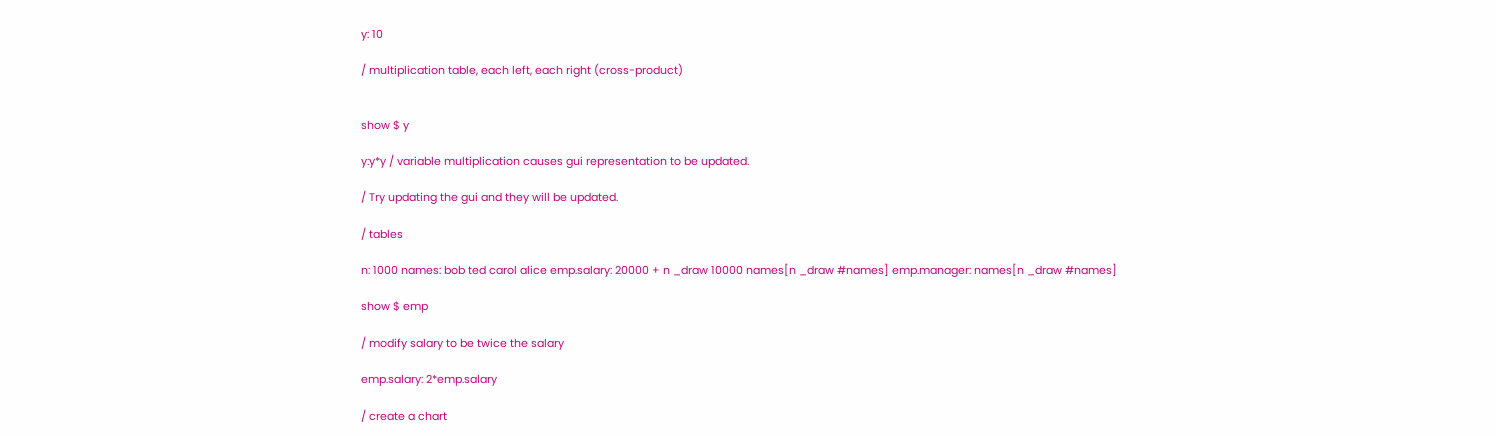y: 10

/ multiplication table, each left, each right (cross-product)


show $ y

y:y*y / variable multiplication causes gui representation to be updated.

/ Try updating the gui and they will be updated.

/ tables

n: 1000 names: bob ted carol alice emp.salary: 20000 + n _draw 10000 names[n _draw #names] emp.manager: names[n _draw #names]

show $ emp

/ modify salary to be twice the salary

emp.salary: 2*emp.salary

/ create a chart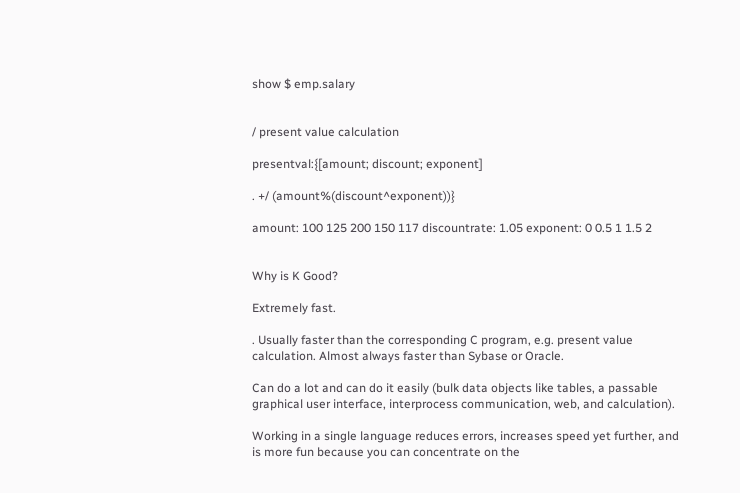show $ emp.salary


/ present value calculation

presentval:{[amount; discount; exponent]

. +/ (amount%(discount^exponent))}

amount: 100 125 200 150 117 discountrate: 1.05 exponent: 0 0.5 1 1.5 2


Why is K Good?

Extremely fast.

. Usually faster than the corresponding C program, e.g. present value calculation. Almost always faster than Sybase or Oracle.

Can do a lot and can do it easily (bulk data objects like tables, a passable graphical user interface, interprocess communication, web, and calculation).

Working in a single language reduces errors, increases speed yet further, and is more fun because you can concentrate on the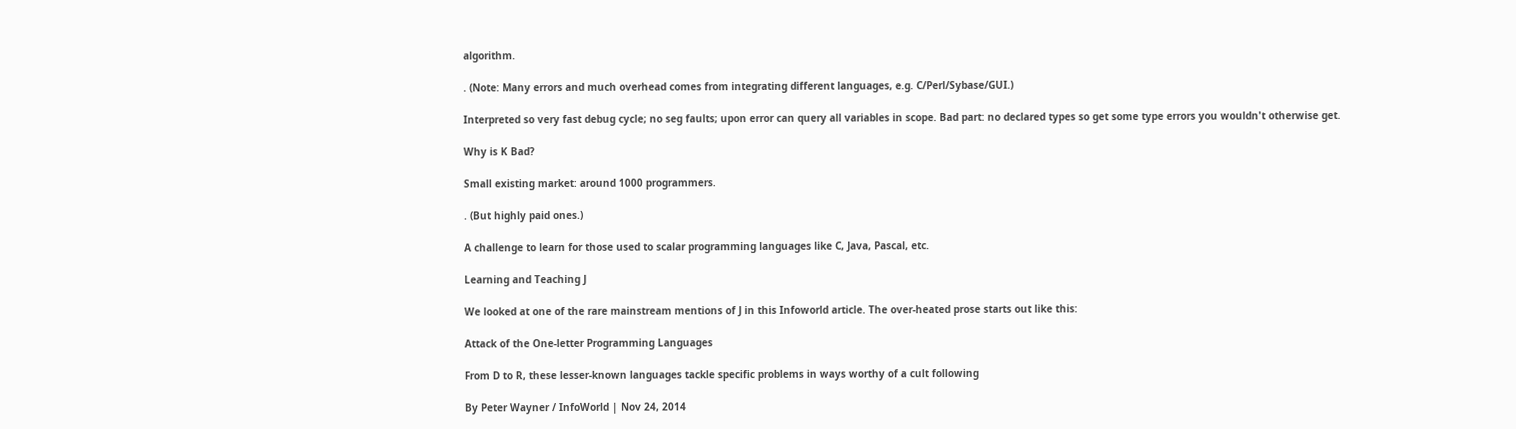algorithm.

. (Note: Many errors and much overhead comes from integrating different languages, e.g. C/Perl/Sybase/GUI.)

Interpreted so very fast debug cycle; no seg faults; upon error can query all variables in scope. Bad part: no declared types so get some type errors you wouldn't otherwise get.

Why is K Bad?

Small existing market: around 1000 programmers.

. (But highly paid ones.)

A challenge to learn for those used to scalar programming languages like C, Java, Pascal, etc.

Learning and Teaching J

We looked at one of the rare mainstream mentions of J in this Infoworld article. The over-heated prose starts out like this:

Attack of the One-letter Programming Languages

From D to R, these lesser-known languages tackle specific problems in ways worthy of a cult following

By Peter Wayner / InfoWorld | Nov 24, 2014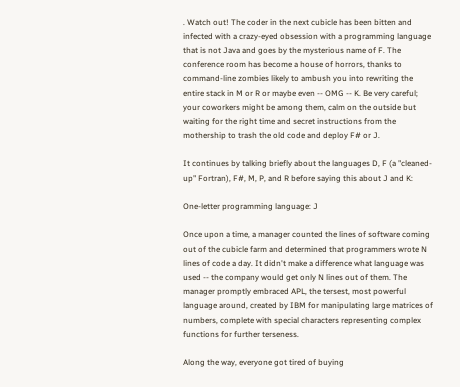. Watch out! The coder in the next cubicle has been bitten and infected with a crazy-eyed obsession with a programming language that is not Java and goes by the mysterious name of F. The conference room has become a house of horrors, thanks to command-line zombies likely to ambush you into rewriting the entire stack in M or R or maybe even -- OMG -- K. Be very careful; your coworkers might be among them, calm on the outside but waiting for the right time and secret instructions from the mothership to trash the old code and deploy F# or J.

It continues by talking briefly about the languages D, F (a "cleaned-up" Fortran), F#, M, P, and R before saying this about J and K:

One-letter programming language: J

Once upon a time, a manager counted the lines of software coming out of the cubicle farm and determined that programmers wrote N lines of code a day. It didn't make a difference what language was used -- the company would get only N lines out of them. The manager promptly embraced APL, the tersest, most powerful language around, created by IBM for manipulating large matrices of numbers, complete with special characters representing complex functions for further terseness.

Along the way, everyone got tired of buying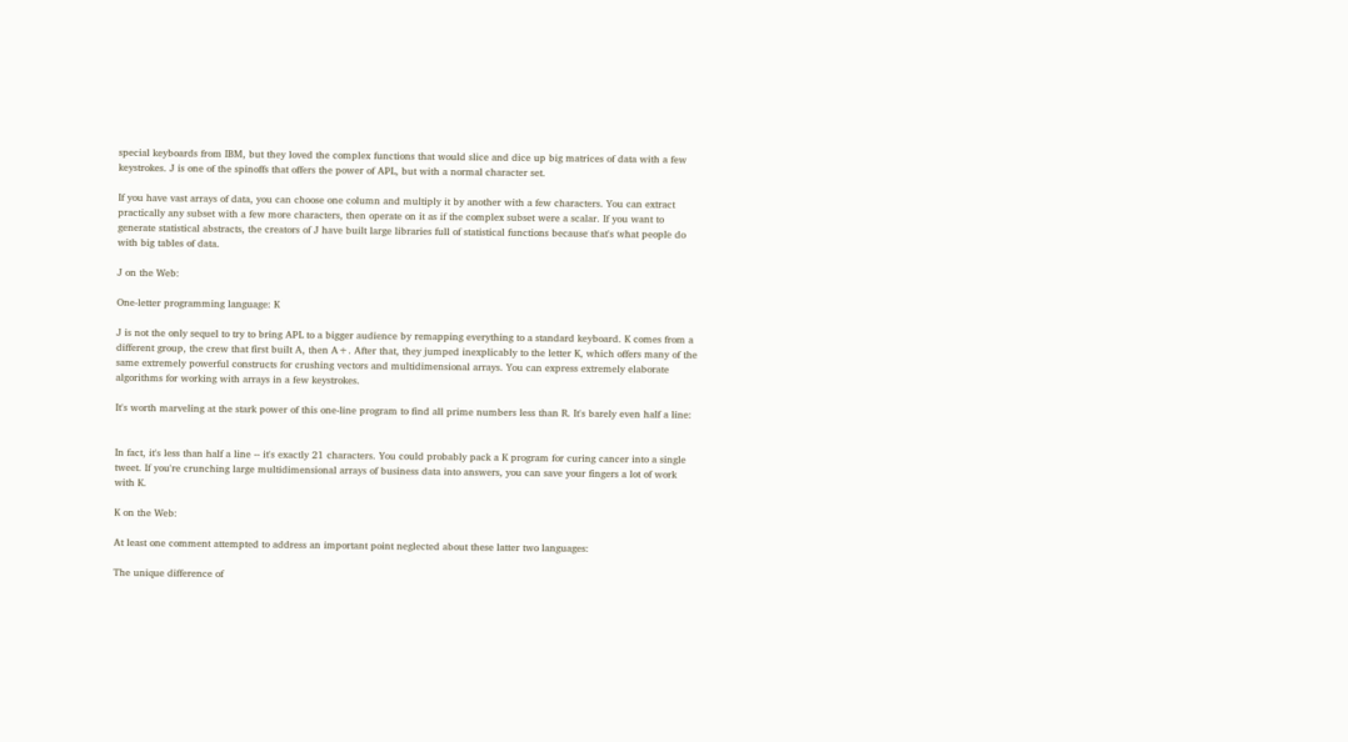special keyboards from IBM, but they loved the complex functions that would slice and dice up big matrices of data with a few keystrokes. J is one of the spinoffs that offers the power of APL, but with a normal character set.

If you have vast arrays of data, you can choose one column and multiply it by another with a few characters. You can extract practically any subset with a few more characters, then operate on it as if the complex subset were a scalar. If you want to generate statistical abstracts, the creators of J have built large libraries full of statistical functions because that's what people do with big tables of data.

J on the Web:

One-letter programming language: K

J is not the only sequel to try to bring APL to a bigger audience by remapping everything to a standard keyboard. K comes from a different group, the crew that first built A, then A+. After that, they jumped inexplicably to the letter K, which offers many of the same extremely powerful constructs for crushing vectors and multidimensional arrays. You can express extremely elaborate algorithms for working with arrays in a few keystrokes.

It's worth marveling at the stark power of this one-line program to find all prime numbers less than R. It's barely even half a line:


In fact, it's less than half a line -- it's exactly 21 characters. You could probably pack a K program for curing cancer into a single tweet. If you're crunching large multidimensional arrays of business data into answers, you can save your fingers a lot of work with K.

K on the Web:

At least one comment attempted to address an important point neglected about these latter two languages:

The unique difference of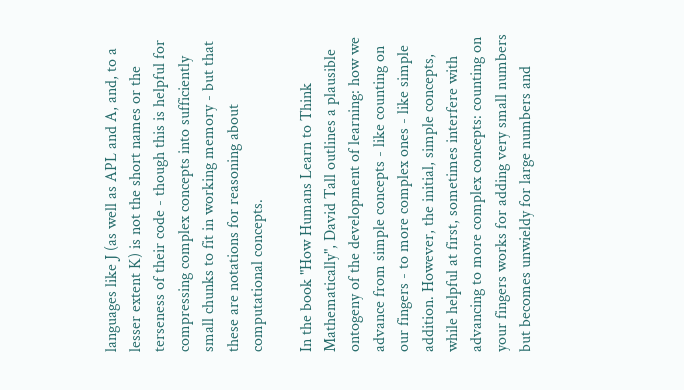languages like J (as well as APL and A, and, to a lesser extent K) is not the short names or the terseness of their code - though this is helpful for compressing complex concepts into sufficiently small chunks to fit in working memory - but that these are notations for reasoning about computational concepts.

In the book "How Humans Learn to Think Mathematically", David Tall outlines a plausible ontogeny of the development of learning: how we advance from simple concepts - like counting on our fingers - to more complex ones - like simple addition. However, the initial, simple concepts, while helpful at first, sometimes interfere with advancing to more complex concepts: counting on your fingers works for adding very small numbers but becomes unwieldy for large numbers and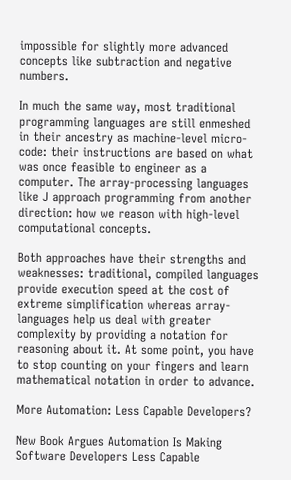impossible for slightly more advanced concepts like subtraction and negative numbers.

In much the same way, most traditional programming languages are still enmeshed in their ancestry as machine-level micro-code: their instructions are based on what was once feasible to engineer as a computer. The array-processing languages like J approach programming from another direction: how we reason with high-level computational concepts.

Both approaches have their strengths and weaknesses: traditional, compiled languages provide execution speed at the cost of extreme simplification whereas array-languages help us deal with greater complexity by providing a notation for reasoning about it. At some point, you have to stop counting on your fingers and learn mathematical notation in order to advance.

More Automation: Less Capable Developers?

New Book Argues Automation Is Making Software Developers Less Capable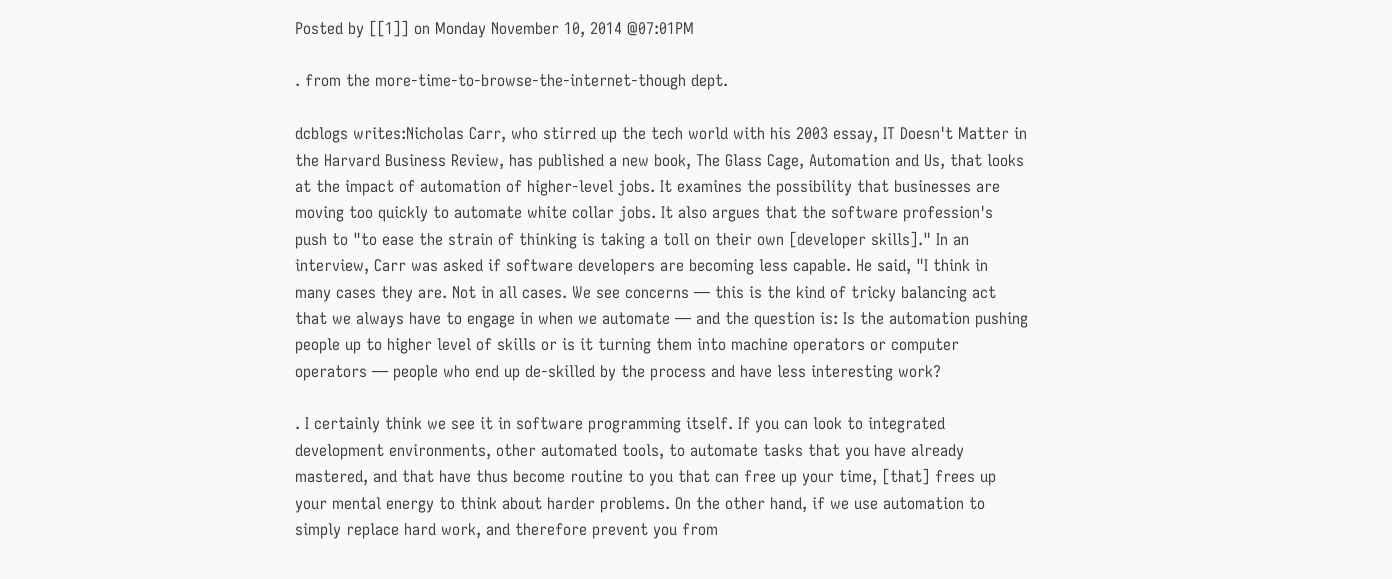Posted by [[1]] on Monday November 10, 2014 @07:01PM

. from the more-time-to-browse-the-internet-though dept.

dcblogs writes:Nicholas Carr, who stirred up the tech world with his 2003 essay, IT Doesn't Matter in the Harvard Business Review, has published a new book, The Glass Cage, Automation and Us, that looks at the impact of automation of higher-level jobs. It examines the possibility that businesses are moving too quickly to automate white collar jobs. It also argues that the software profession's push to "to ease the strain of thinking is taking a toll on their own [developer skills]." In an interview, Carr was asked if software developers are becoming less capable. He said, "I think in many cases they are. Not in all cases. We see concerns — this is the kind of tricky balancing act that we always have to engage in when we automate — and the question is: Is the automation pushing people up to higher level of skills or is it turning them into machine operators or computer operators — people who end up de-skilled by the process and have less interesting work?

. I certainly think we see it in software programming itself. If you can look to integrated development environments, other automated tools, to automate tasks that you have already mastered, and that have thus become routine to you that can free up your time, [that] frees up your mental energy to think about harder problems. On the other hand, if we use automation to simply replace hard work, and therefore prevent you from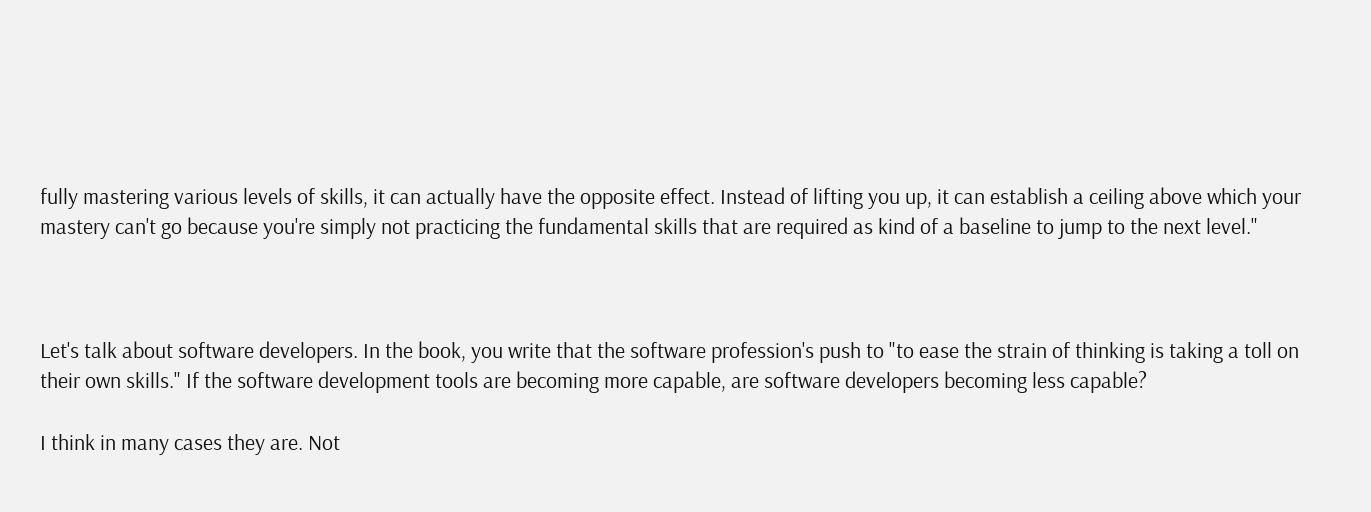fully mastering various levels of skills, it can actually have the opposite effect. Instead of lifting you up, it can establish a ceiling above which your mastery can't go because you're simply not practicing the fundamental skills that are required as kind of a baseline to jump to the next level."



Let's talk about software developers. In the book, you write that the software profession's push to "to ease the strain of thinking is taking a toll on their own skills." If the software development tools are becoming more capable, are software developers becoming less capable?

I think in many cases they are. Not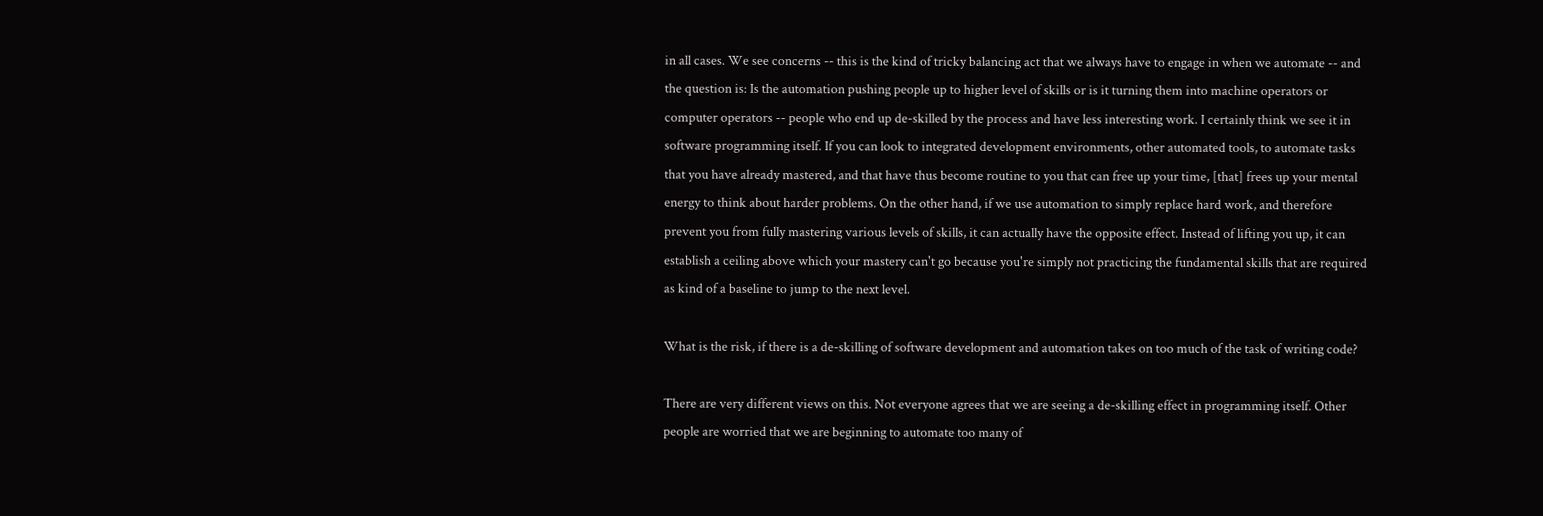in all cases. We see concerns -- this is the kind of tricky balancing act that we always have to engage in when we automate -- and the question is: Is the automation pushing people up to higher level of skills or is it turning them into machine operators or computer operators -- people who end up de-skilled by the process and have less interesting work. I certainly think we see it in software programming itself. If you can look to integrated development environments, other automated tools, to automate tasks that you have already mastered, and that have thus become routine to you that can free up your time, [that] frees up your mental energy to think about harder problems. On the other hand, if we use automation to simply replace hard work, and therefore prevent you from fully mastering various levels of skills, it can actually have the opposite effect. Instead of lifting you up, it can establish a ceiling above which your mastery can't go because you're simply not practicing the fundamental skills that are required as kind of a baseline to jump to the next level.

What is the risk, if there is a de-skilling of software development and automation takes on too much of the task of writing code?

There are very different views on this. Not everyone agrees that we are seeing a de-skilling effect in programming itself. Other people are worried that we are beginning to automate too many of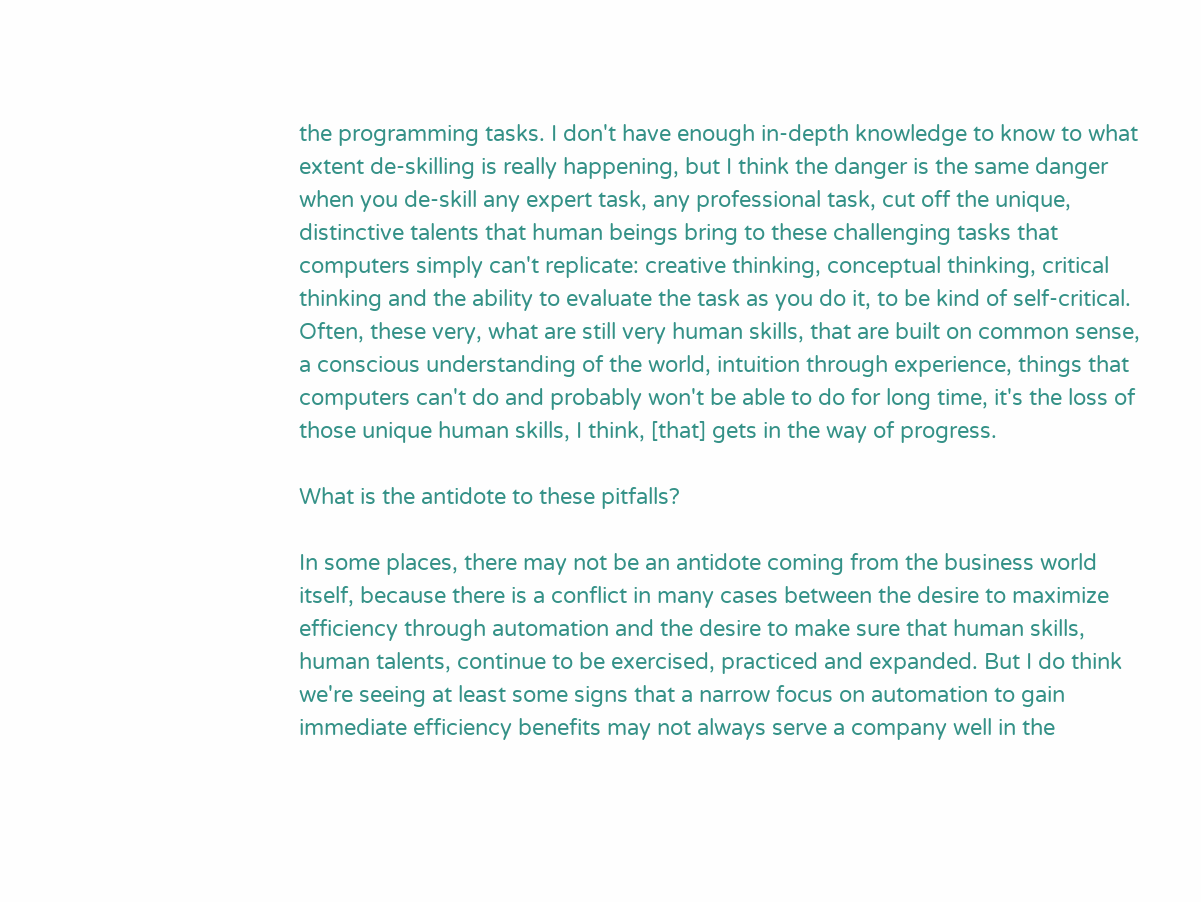the programming tasks. I don't have enough in-depth knowledge to know to what extent de-skilling is really happening, but I think the danger is the same danger when you de-skill any expert task, any professional task, cut off the unique, distinctive talents that human beings bring to these challenging tasks that computers simply can't replicate: creative thinking, conceptual thinking, critical thinking and the ability to evaluate the task as you do it, to be kind of self-critical. Often, these very, what are still very human skills, that are built on common sense, a conscious understanding of the world, intuition through experience, things that computers can't do and probably won't be able to do for long time, it's the loss of those unique human skills, I think, [that] gets in the way of progress.

What is the antidote to these pitfalls?

In some places, there may not be an antidote coming from the business world itself, because there is a conflict in many cases between the desire to maximize efficiency through automation and the desire to make sure that human skills, human talents, continue to be exercised, practiced and expanded. But I do think we're seeing at least some signs that a narrow focus on automation to gain immediate efficiency benefits may not always serve a company well in the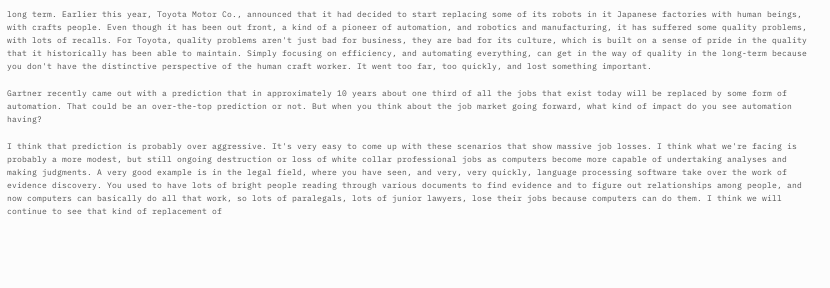long term. Earlier this year, Toyota Motor Co., announced that it had decided to start replacing some of its robots in it Japanese factories with human beings, with crafts people. Even though it has been out front, a kind of a pioneer of automation, and robotics and manufacturing, it has suffered some quality problems, with lots of recalls. For Toyota, quality problems aren't just bad for business, they are bad for its culture, which is built on a sense of pride in the quality that it historically has been able to maintain. Simply focusing on efficiency, and automating everything, can get in the way of quality in the long-term because you don't have the distinctive perspective of the human craft worker. It went too far, too quickly, and lost something important.

Gartner recently came out with a prediction that in approximately 10 years about one third of all the jobs that exist today will be replaced by some form of automation. That could be an over-the-top prediction or not. But when you think about the job market going forward, what kind of impact do you see automation having?

I think that prediction is probably over aggressive. It's very easy to come up with these scenarios that show massive job losses. I think what we're facing is probably a more modest, but still ongoing destruction or loss of white collar professional jobs as computers become more capable of undertaking analyses and making judgments. A very good example is in the legal field, where you have seen, and very, very quickly, language processing software take over the work of evidence discovery. You used to have lots of bright people reading through various documents to find evidence and to figure out relationships among people, and now computers can basically do all that work, so lots of paralegals, lots of junior lawyers, lose their jobs because computers can do them. I think we will continue to see that kind of replacement of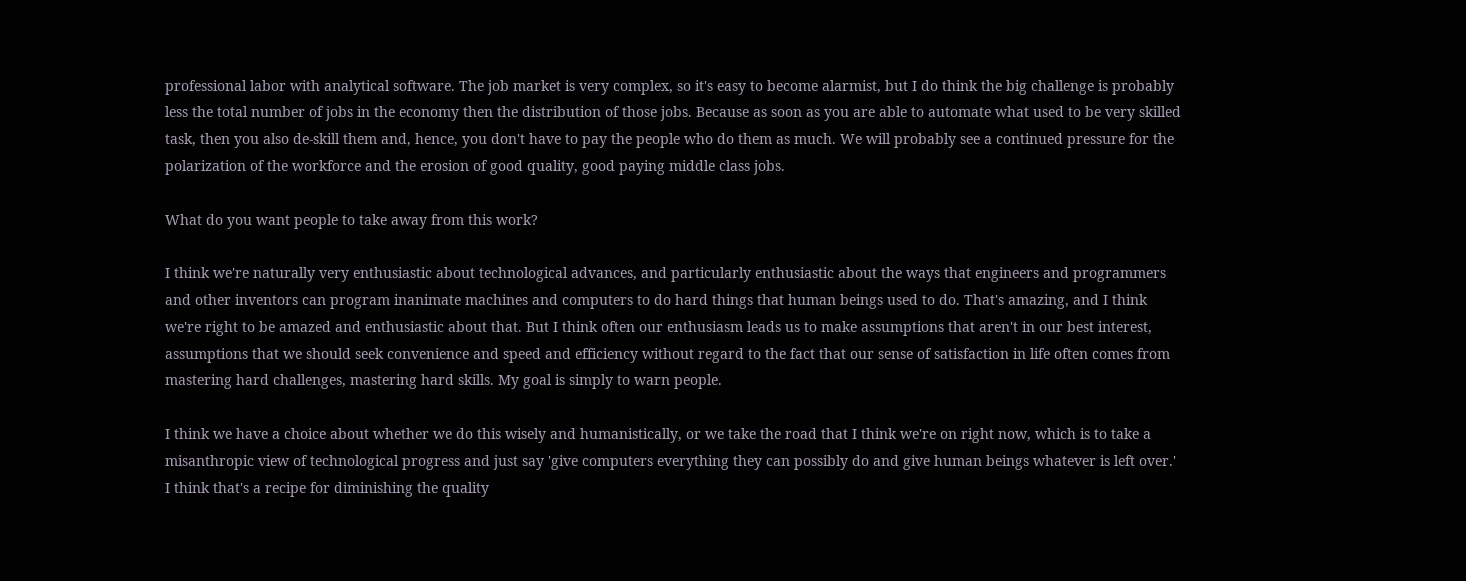professional labor with analytical software. The job market is very complex, so it's easy to become alarmist, but I do think the big challenge is probably less the total number of jobs in the economy then the distribution of those jobs. Because as soon as you are able to automate what used to be very skilled task, then you also de-skill them and, hence, you don't have to pay the people who do them as much. We will probably see a continued pressure for the polarization of the workforce and the erosion of good quality, good paying middle class jobs.

What do you want people to take away from this work?

I think we're naturally very enthusiastic about technological advances, and particularly enthusiastic about the ways that engineers and programmers and other inventors can program inanimate machines and computers to do hard things that human beings used to do. That's amazing, and I think we're right to be amazed and enthusiastic about that. But I think often our enthusiasm leads us to make assumptions that aren't in our best interest, assumptions that we should seek convenience and speed and efficiency without regard to the fact that our sense of satisfaction in life often comes from mastering hard challenges, mastering hard skills. My goal is simply to warn people.

I think we have a choice about whether we do this wisely and humanistically, or we take the road that I think we're on right now, which is to take a misanthropic view of technological progress and just say 'give computers everything they can possibly do and give human beings whatever is left over.' I think that's a recipe for diminishing the quality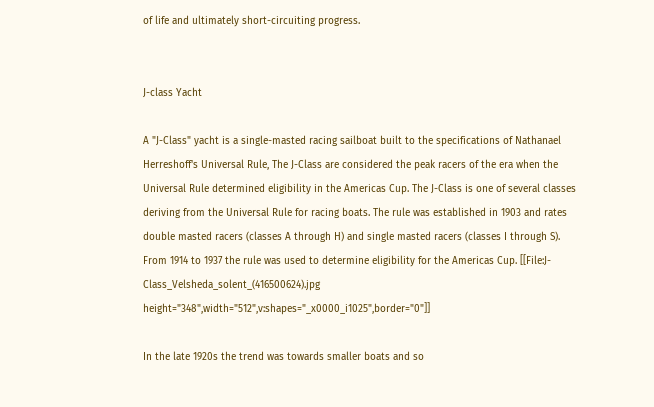of life and ultimately short-circuiting progress.


J-class Yacht

A "J-Class" yacht is a single-masted racing sailboat built to the specifications of Nathanael Herreshoff's Universal Rule, The J-Class are considered the peak racers of the era when the Universal Rule determined eligibility in the Americas Cup. The J-Class is one of several classes deriving from the Universal Rule for racing boats. The rule was established in 1903 and rates double masted racers (classes A through H) and single masted racers (classes I through S). From 1914 to 1937 the rule was used to determine eligibility for the Americas Cup. [[File:J-Class_Velsheda_solent_(416500624).jpg height="348",width="512",v:shapes="_x0000_i1025",border="0"]]

In the late 1920s the trend was towards smaller boats and so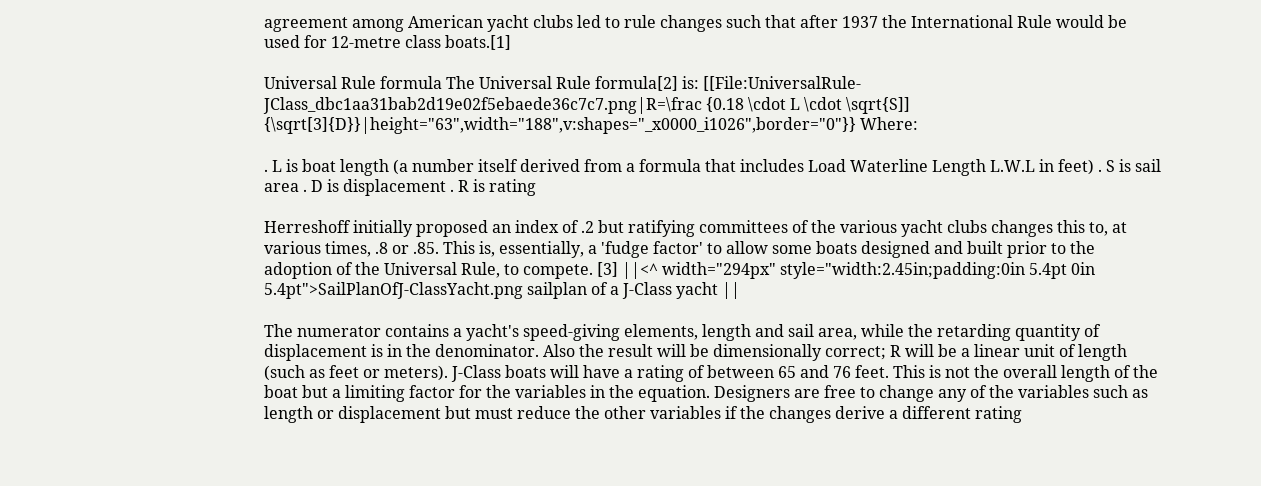agreement among American yacht clubs led to rule changes such that after 1937 the International Rule would be used for 12-metre class boats.[1]

Universal Rule formula The Universal Rule formula[2] is: [[File:UniversalRule-JClass_dbc1aa31bab2d19e02f5ebaede36c7c7.png|R=\frac {0.18 \cdot L \cdot \sqrt{S]] {\sqrt[3]{D}}|height="63",width="188",v:shapes="_x0000_i1026",border="0"}} Where:

. L is boat length (a number itself derived from a formula that includes Load Waterline Length L.W.L in feet) . S is sail area . D is displacement . R is rating

Herreshoff initially proposed an index of .2 but ratifying committees of the various yacht clubs changes this to, at various times, .8 or .85. This is, essentially, a 'fudge factor' to allow some boats designed and built prior to the adoption of the Universal Rule, to compete. [3] ||<^ width="294px" style="width:2.45in;padding:0in 5.4pt 0in 5.4pt">SailPlanOfJ-ClassYacht.png sailplan of a J-Class yacht ||

The numerator contains a yacht's speed-giving elements, length and sail area, while the retarding quantity of displacement is in the denominator. Also the result will be dimensionally correct; R will be a linear unit of length (such as feet or meters). J-Class boats will have a rating of between 65 and 76 feet. This is not the overall length of the boat but a limiting factor for the variables in the equation. Designers are free to change any of the variables such as length or displacement but must reduce the other variables if the changes derive a different rating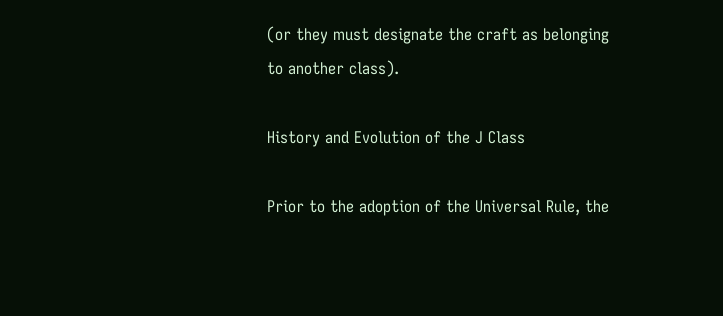(or they must designate the craft as belonging to another class).

History and Evolution of the J Class

Prior to the adoption of the Universal Rule, the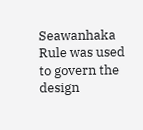Seawanhaka Rule was used to govern the design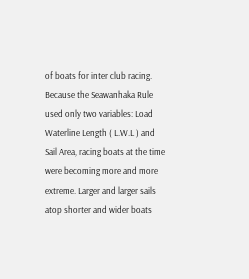of boats for inter club racing. Because the Seawanhaka Rule used only two variables: Load Waterline Length ( L.W.L ) and Sail Area, racing boats at the time were becoming more and more extreme. Larger and larger sails atop shorter and wider boats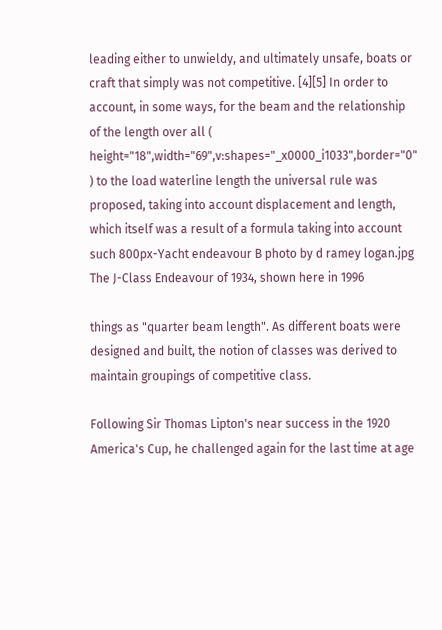leading either to unwieldy, and ultimately unsafe, boats or craft that simply was not competitive. [4][5] In order to account, in some ways, for the beam and the relationship of the length over all ( height="18",width="69",v:shapes="_x0000_i1033",border="0" ) to the load waterline length the universal rule was proposed, taking into account displacement and length, which itself was a result of a formula taking into account such 800px-Yacht endeavour B photo by d ramey logan.jpg The J-Class Endeavour of 1934, shown here in 1996

things as "quarter beam length". As different boats were designed and built, the notion of classes was derived to maintain groupings of competitive class.

Following Sir Thomas Lipton's near success in the 1920 America's Cup, he challenged again for the last time at age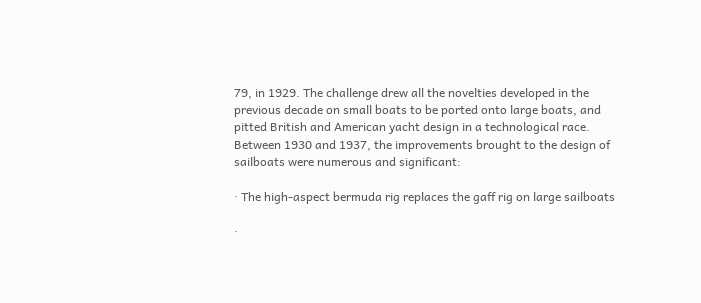79, in 1929. The challenge drew all the novelties developed in the previous decade on small boats to be ported onto large boats, and pitted British and American yacht design in a technological race. Between 1930 and 1937, the improvements brought to the design of sailboats were numerous and significant:

· The high-aspect bermuda rig replaces the gaff rig on large sailboats

·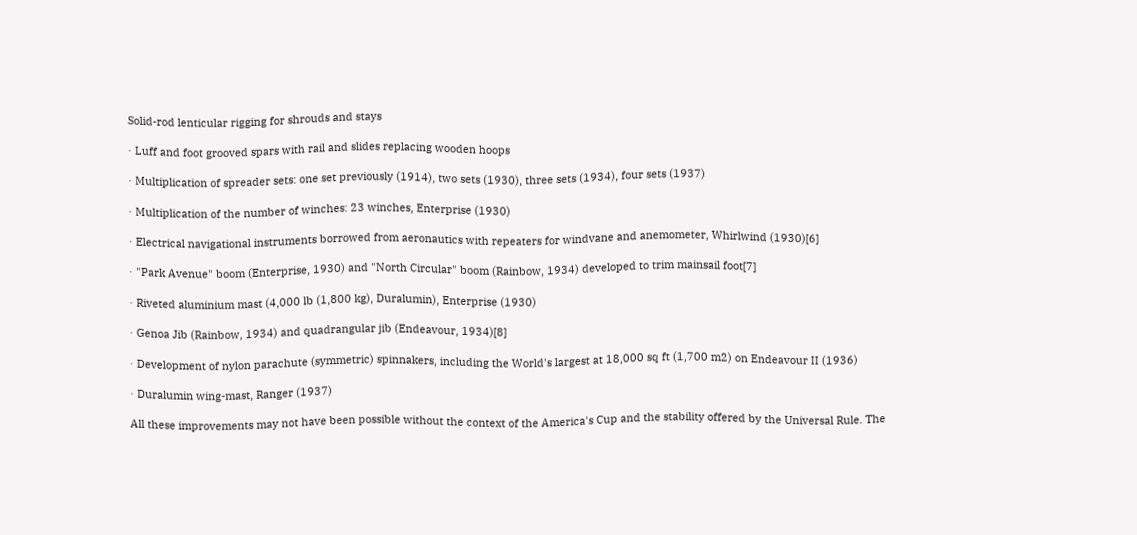Solid-rod lenticular rigging for shrouds and stays

· Luff and foot grooved spars with rail and slides replacing wooden hoops

· Multiplication of spreader sets: one set previously (1914), two sets (1930), three sets (1934), four sets (1937)

· Multiplication of the number of winches: 23 winches, Enterprise (1930)

· Electrical navigational instruments borrowed from aeronautics with repeaters for windvane and anemometer, Whirlwind (1930)[6]

· "Park Avenue" boom (Enterprise, 1930) and "North Circular" boom (Rainbow, 1934) developed to trim mainsail foot[7]

· Riveted aluminium mast (4,000 lb (1,800 kg), Duralumin), Enterprise (1930)

· Genoa Jib (Rainbow, 1934) and quadrangular jib (Endeavour, 1934)[8]

· Development of nylon parachute (symmetric) spinnakers, including the World's largest at 18,000 sq ft (1,700 m2) on Endeavour II (1936)

· Duralumin wing-mast, Ranger (1937)

All these improvements may not have been possible without the context of the America's Cup and the stability offered by the Universal Rule. The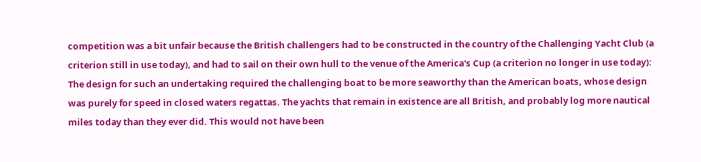competition was a bit unfair because the British challengers had to be constructed in the country of the Challenging Yacht Club (a criterion still in use today), and had to sail on their own hull to the venue of the America's Cup (a criterion no longer in use today): The design for such an undertaking required the challenging boat to be more seaworthy than the American boats, whose design was purely for speed in closed waters regattas. The yachts that remain in existence are all British, and probably log more nautical miles today than they ever did. This would not have been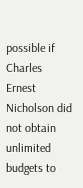possible if Charles Ernest Nicholson did not obtain unlimited budgets to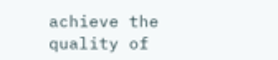achieve the quality of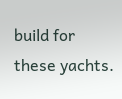build for these yachts.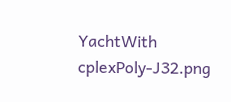YachtWith cplexPoly-J32.png